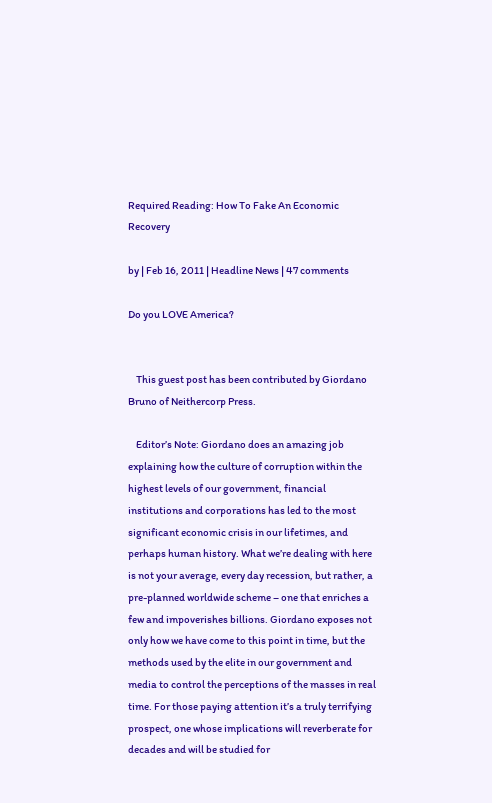Required Reading: How To Fake An Economic Recovery

by | Feb 16, 2011 | Headline News | 47 comments

Do you LOVE America?


    This guest post has been contributed by Giordano Bruno of Neithercorp Press.

    Editor’s Note: Giordano does an amazing job explaining how the culture of corruption within the highest levels of our government, financial institutions and corporations has led to the most significant economic crisis in our lifetimes, and perhaps human history. What we’re dealing with here is not your average, every day recession, but rather, a pre-planned worldwide scheme – one that enriches a few and impoverishes billions. Giordano exposes not only how we have come to this point in time, but the methods used by the elite in our government and media to control the perceptions of the masses in real time. For those paying attention it’s a truly terrifying prospect, one whose implications will reverberate for decades and will be studied for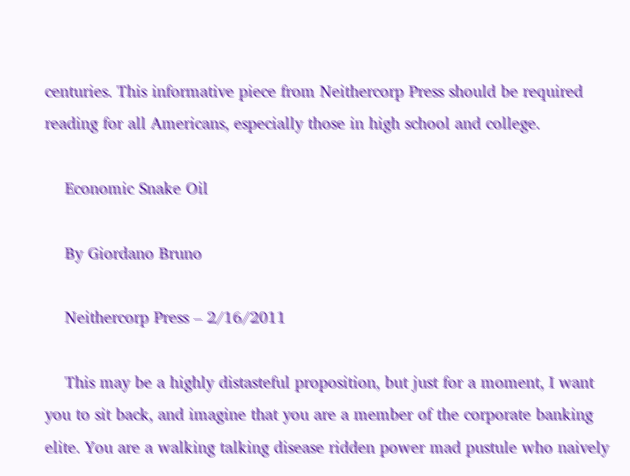centuries. This informative piece from Neithercorp Press should be required reading for all Americans, especially those in high school and college.

    Economic Snake Oil

    By Giordano Bruno

    Neithercorp Press – 2/16/2011

    This may be a highly distasteful proposition, but just for a moment, I want you to sit back, and imagine that you are a member of the corporate banking elite. You are a walking talking disease ridden power mad pustule who naively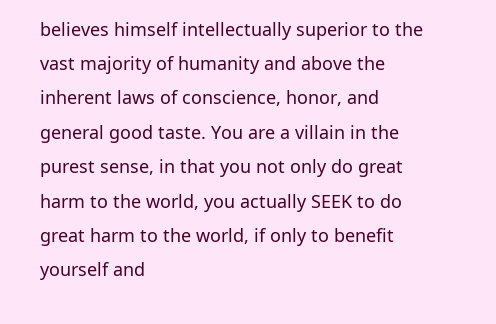believes himself intellectually superior to the vast majority of humanity and above the inherent laws of conscience, honor, and general good taste. You are a villain in the purest sense, in that you not only do great harm to the world, you actually SEEK to do great harm to the world, if only to benefit yourself and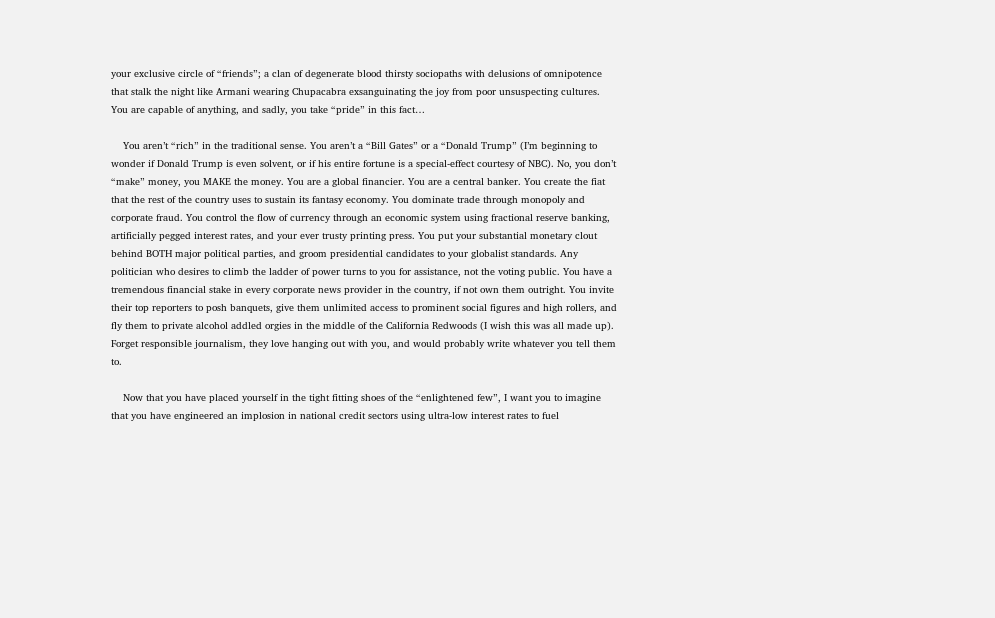your exclusive circle of “friends”; a clan of degenerate blood thirsty sociopaths with delusions of omnipotence that stalk the night like Armani wearing Chupacabra exsanguinating the joy from poor unsuspecting cultures. You are capable of anything, and sadly, you take “pride” in this fact…

    You aren’t “rich” in the traditional sense. You aren’t a “Bill Gates” or a “Donald Trump” (I’m beginning to wonder if Donald Trump is even solvent, or if his entire fortune is a special-effect courtesy of NBC). No, you don’t “make” money, you MAKE the money. You are a global financier. You are a central banker. You create the fiat that the rest of the country uses to sustain its fantasy economy. You dominate trade through monopoly and corporate fraud. You control the flow of currency through an economic system using fractional reserve banking, artificially pegged interest rates, and your ever trusty printing press. You put your substantial monetary clout behind BOTH major political parties, and groom presidential candidates to your globalist standards. Any politician who desires to climb the ladder of power turns to you for assistance, not the voting public. You have a tremendous financial stake in every corporate news provider in the country, if not own them outright. You invite their top reporters to posh banquets, give them unlimited access to prominent social figures and high rollers, and fly them to private alcohol addled orgies in the middle of the California Redwoods (I wish this was all made up). Forget responsible journalism, they love hanging out with you, and would probably write whatever you tell them to.

    Now that you have placed yourself in the tight fitting shoes of the “enlightened few”, I want you to imagine that you have engineered an implosion in national credit sectors using ultra-low interest rates to fuel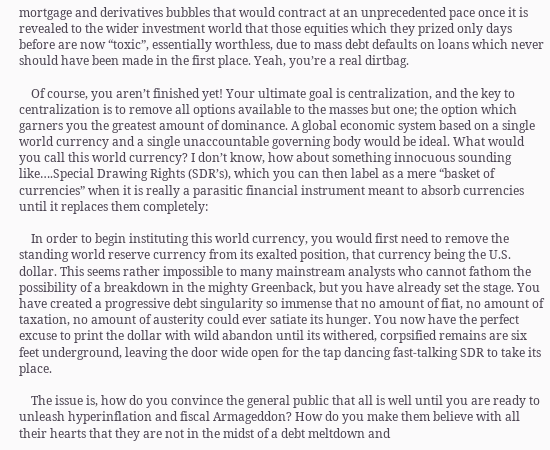mortgage and derivatives bubbles that would contract at an unprecedented pace once it is revealed to the wider investment world that those equities which they prized only days before are now “toxic”, essentially worthless, due to mass debt defaults on loans which never should have been made in the first place. Yeah, you’re a real dirtbag.

    Of course, you aren’t finished yet! Your ultimate goal is centralization, and the key to centralization is to remove all options available to the masses but one; the option which garners you the greatest amount of dominance. A global economic system based on a single world currency and a single unaccountable governing body would be ideal. What would you call this world currency? I don’t know, how about something innocuous sounding like….Special Drawing Rights (SDR’s), which you can then label as a mere “basket of currencies” when it is really a parasitic financial instrument meant to absorb currencies until it replaces them completely:

    In order to begin instituting this world currency, you would first need to remove the standing world reserve currency from its exalted position, that currency being the U.S. dollar. This seems rather impossible to many mainstream analysts who cannot fathom the possibility of a breakdown in the mighty Greenback, but you have already set the stage. You have created a progressive debt singularity so immense that no amount of fiat, no amount of taxation, no amount of austerity could ever satiate its hunger. You now have the perfect excuse to print the dollar with wild abandon until its withered, corpsified remains are six feet underground, leaving the door wide open for the tap dancing fast-talking SDR to take its place.

    The issue is, how do you convince the general public that all is well until you are ready to unleash hyperinflation and fiscal Armageddon? How do you make them believe with all their hearts that they are not in the midst of a debt meltdown and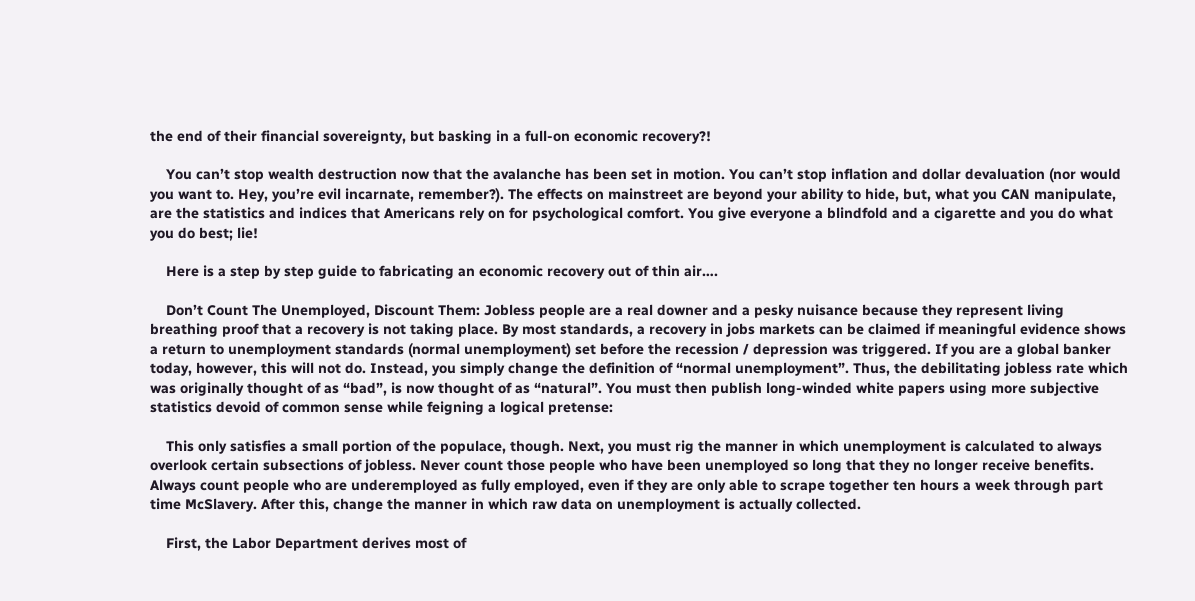the end of their financial sovereignty, but basking in a full-on economic recovery?!

    You can’t stop wealth destruction now that the avalanche has been set in motion. You can’t stop inflation and dollar devaluation (nor would you want to. Hey, you’re evil incarnate, remember?). The effects on mainstreet are beyond your ability to hide, but, what you CAN manipulate, are the statistics and indices that Americans rely on for psychological comfort. You give everyone a blindfold and a cigarette and you do what you do best; lie!

    Here is a step by step guide to fabricating an economic recovery out of thin air….

    Don’t Count The Unemployed, Discount Them: Jobless people are a real downer and a pesky nuisance because they represent living breathing proof that a recovery is not taking place. By most standards, a recovery in jobs markets can be claimed if meaningful evidence shows a return to unemployment standards (normal unemployment) set before the recession / depression was triggered. If you are a global banker today, however, this will not do. Instead, you simply change the definition of “normal unemployment”. Thus, the debilitating jobless rate which was originally thought of as “bad”, is now thought of as “natural”. You must then publish long-winded white papers using more subjective statistics devoid of common sense while feigning a logical pretense:

    This only satisfies a small portion of the populace, though. Next, you must rig the manner in which unemployment is calculated to always overlook certain subsections of jobless. Never count those people who have been unemployed so long that they no longer receive benefits. Always count people who are underemployed as fully employed, even if they are only able to scrape together ten hours a week through part time McSlavery. After this, change the manner in which raw data on unemployment is actually collected.

    First, the Labor Department derives most of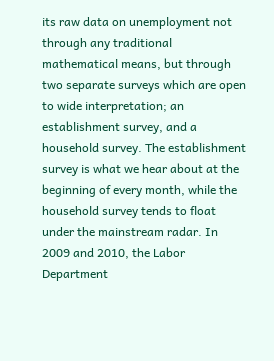its raw data on unemployment not through any traditional mathematical means, but through two separate surveys which are open to wide interpretation; an establishment survey, and a household survey. The establishment survey is what we hear about at the beginning of every month, while the household survey tends to float under the mainstream radar. In 2009 and 2010, the Labor Department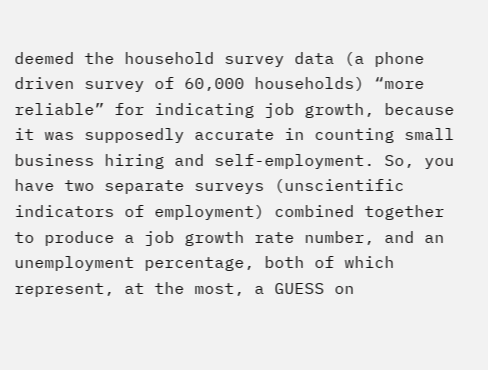deemed the household survey data (a phone driven survey of 60,000 households) “more reliable” for indicating job growth, because it was supposedly accurate in counting small business hiring and self-employment. So, you have two separate surveys (unscientific indicators of employment) combined together to produce a job growth rate number, and an unemployment percentage, both of which represent, at the most, a GUESS on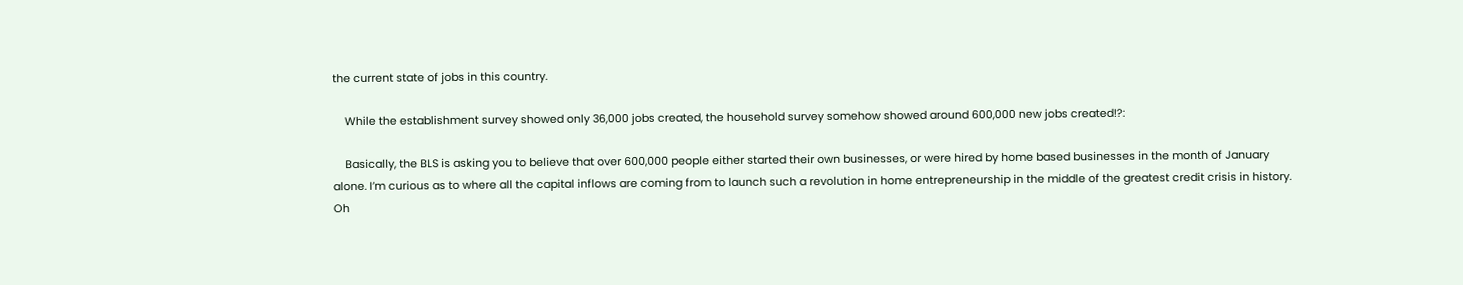the current state of jobs in this country.

    While the establishment survey showed only 36,000 jobs created, the household survey somehow showed around 600,000 new jobs created!?:

    Basically, the BLS is asking you to believe that over 600,000 people either started their own businesses, or were hired by home based businesses in the month of January alone. I’m curious as to where all the capital inflows are coming from to launch such a revolution in home entrepreneurship in the middle of the greatest credit crisis in history. Oh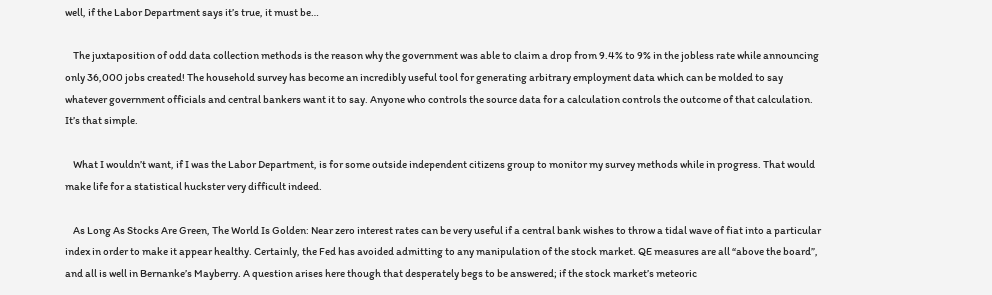well, if the Labor Department says it’s true, it must be…

    The juxtaposition of odd data collection methods is the reason why the government was able to claim a drop from 9.4% to 9% in the jobless rate while announcing only 36,000 jobs created! The household survey has become an incredibly useful tool for generating arbitrary employment data which can be molded to say whatever government officials and central bankers want it to say. Anyone who controls the source data for a calculation controls the outcome of that calculation. It’s that simple.

    What I wouldn’t want, if I was the Labor Department, is for some outside independent citizens group to monitor my survey methods while in progress. That would make life for a statistical huckster very difficult indeed.

    As Long As Stocks Are Green, The World Is Golden: Near zero interest rates can be very useful if a central bank wishes to throw a tidal wave of fiat into a particular index in order to make it appear healthy. Certainly, the Fed has avoided admitting to any manipulation of the stock market. QE measures are all “above the board”, and all is well in Bernanke’s Mayberry. A question arises here though that desperately begs to be answered; if the stock market’s meteoric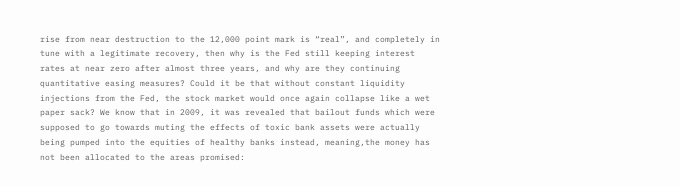rise from near destruction to the 12,000 point mark is “real”, and completely in tune with a legitimate recovery, then why is the Fed still keeping interest rates at near zero after almost three years, and why are they continuing quantitative easing measures? Could it be that without constant liquidity injections from the Fed, the stock market would once again collapse like a wet paper sack? We know that in 2009, it was revealed that bailout funds which were supposed to go towards muting the effects of toxic bank assets were actually being pumped into the equities of healthy banks instead, meaning,the money has not been allocated to the areas promised: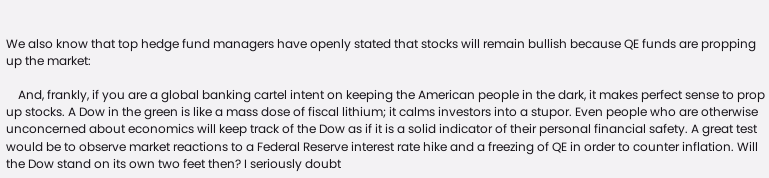We also know that top hedge fund managers have openly stated that stocks will remain bullish because QE funds are propping up the market:

    And, frankly, if you are a global banking cartel intent on keeping the American people in the dark, it makes perfect sense to prop up stocks. A Dow in the green is like a mass dose of fiscal lithium; it calms investors into a stupor. Even people who are otherwise unconcerned about economics will keep track of the Dow as if it is a solid indicator of their personal financial safety. A great test would be to observe market reactions to a Federal Reserve interest rate hike and a freezing of QE in order to counter inflation. Will the Dow stand on its own two feet then? I seriously doubt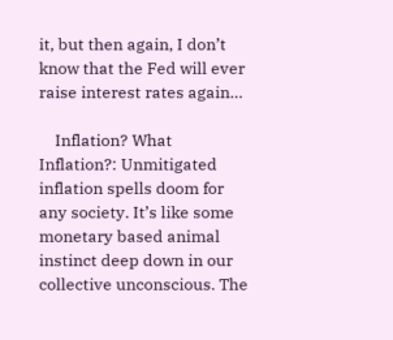it, but then again, I don’t know that the Fed will ever raise interest rates again…

    Inflation? What Inflation?: Unmitigated inflation spells doom for any society. It’s like some monetary based animal instinct deep down in our collective unconscious. The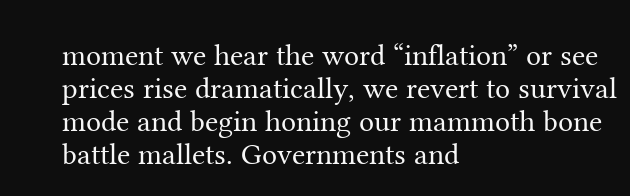moment we hear the word “inflation” or see prices rise dramatically, we revert to survival mode and begin honing our mammoth bone battle mallets. Governments and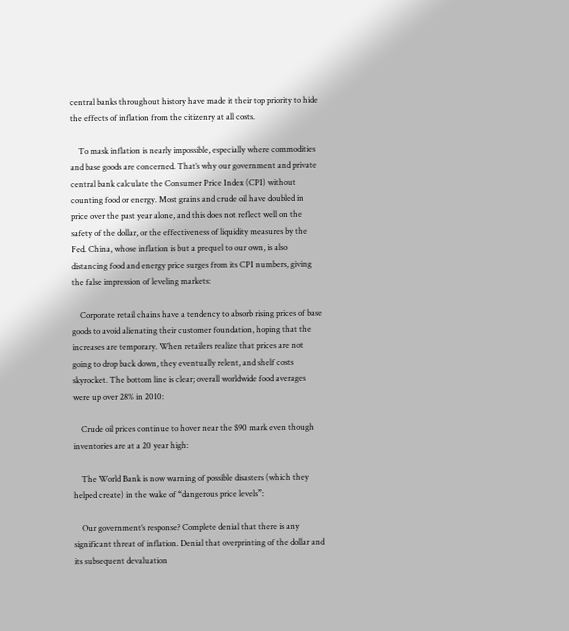central banks throughout history have made it their top priority to hide the effects of inflation from the citizenry at all costs.

    To mask inflation is nearly impossible, especially where commodities and base goods are concerned. That’s why our government and private central bank calculate the Consumer Price Index (CPI) without counting food or energy. Most grains and crude oil have doubled in price over the past year alone, and this does not reflect well on the safety of the dollar, or the effectiveness of liquidity measures by the Fed. China, whose inflation is but a prequel to our own, is also distancing food and energy price surges from its CPI numbers, giving the false impression of leveling markets:

    Corporate retail chains have a tendency to absorb rising prices of base goods to avoid alienating their customer foundation, hoping that the increases are temporary. When retailers realize that prices are not going to drop back down, they eventually relent, and shelf costs skyrocket. The bottom line is clear; overall worldwide food averages were up over 28% in 2010:

    Crude oil prices continue to hover near the $90 mark even though inventories are at a 20 year high:

    The World Bank is now warning of possible disasters (which they helped create) in the wake of “dangerous price levels”:

    Our government’s response? Complete denial that there is any significant threat of inflation. Denial that overprinting of the dollar and its subsequent devaluation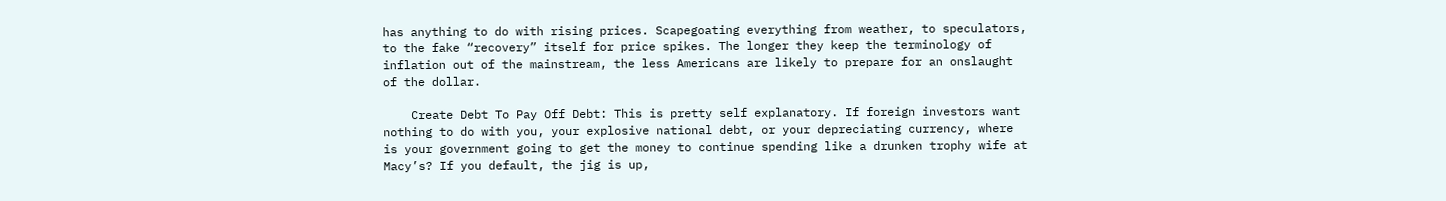has anything to do with rising prices. Scapegoating everything from weather, to speculators, to the fake “recovery” itself for price spikes. The longer they keep the terminology of inflation out of the mainstream, the less Americans are likely to prepare for an onslaught of the dollar.

    Create Debt To Pay Off Debt: This is pretty self explanatory. If foreign investors want nothing to do with you, your explosive national debt, or your depreciating currency, where is your government going to get the money to continue spending like a drunken trophy wife at Macy’s? If you default, the jig is up,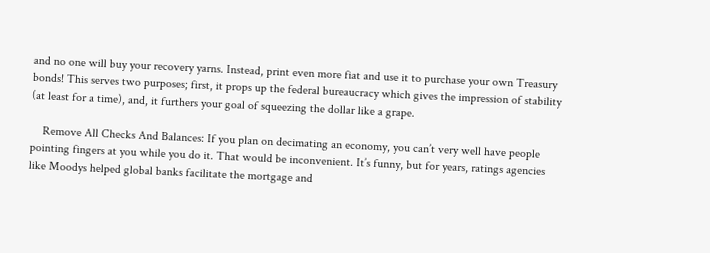and no one will buy your recovery yarns. Instead, print even more fiat and use it to purchase your own Treasury bonds! This serves two purposes; first, it props up the federal bureaucracy which gives the impression of stability (at least for a time), and, it furthers your goal of squeezing the dollar like a grape.

    Remove All Checks And Balances: If you plan on decimating an economy, you can’t very well have people pointing fingers at you while you do it. That would be inconvenient. It’s funny, but for years, ratings agencies like Moodys helped global banks facilitate the mortgage and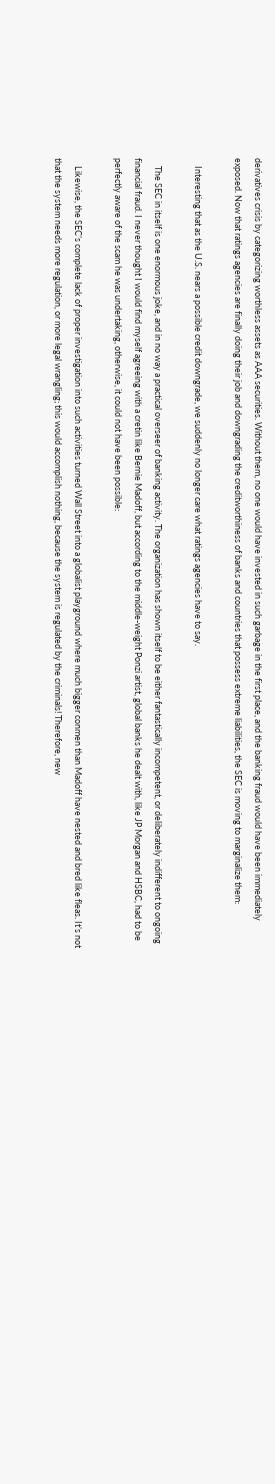derivatives crisis by categorizing worthless assets as AAA securities. Without them, no one would have invested in such garbage in the first place, and the banking fraud would have been immediately exposed. Now that ratings agencies are finally doing their job and downgrading the creditworthiness of banks and countries that possess extreme liabilities, the SEC is moving to marginalize them:

    Interesting that as the U.S. nears a possible credit downgrade, we suddenly no longer care what ratings agencies have to say.

    The SEC in itself is one enormous joke, and in no way a practical overseer of banking activity. The organization has shown itself to be either fantastically incompetent, or deliberately indifferent to ongoing financial fraud. I never thought I would find myself agreeing with a cretin like Bernie Madoff, but according to the middle-weight Ponzi artist, global banks he dealt with, like JP Morgan and HSBC, had to be perfectly aware of the scam he was undertaking, otherwise, it could not have been possible:

    Likewise, the SEC’s complete lack of proper investigation into such activities turned Wall Street into a globalist playground where much bigger conmen than Madoff have nested and bred like fleas. It’s not that the system needs more regulation, or more legal wrangling; this would accomplish nothing, because the system is regulated by the criminals! Therefore, new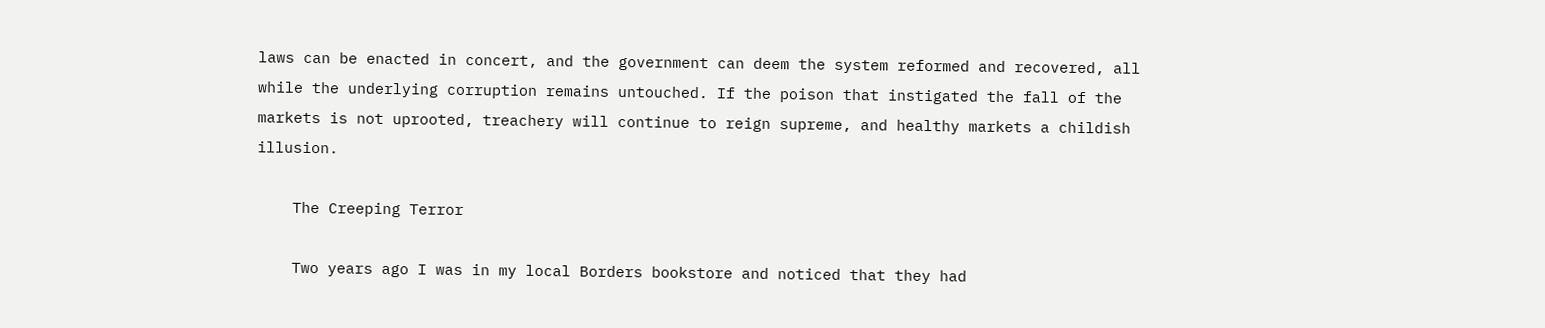laws can be enacted in concert, and the government can deem the system reformed and recovered, all while the underlying corruption remains untouched. If the poison that instigated the fall of the markets is not uprooted, treachery will continue to reign supreme, and healthy markets a childish illusion.

    The Creeping Terror

    Two years ago I was in my local Borders bookstore and noticed that they had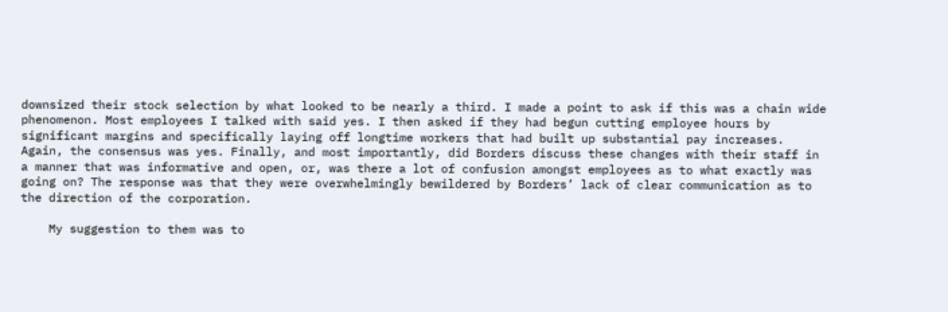downsized their stock selection by what looked to be nearly a third. I made a point to ask if this was a chain wide phenomenon. Most employees I talked with said yes. I then asked if they had begun cutting employee hours by significant margins and specifically laying off longtime workers that had built up substantial pay increases. Again, the consensus was yes. Finally, and most importantly, did Borders discuss these changes with their staff in a manner that was informative and open, or, was there a lot of confusion amongst employees as to what exactly was going on? The response was that they were overwhelmingly bewildered by Borders’ lack of clear communication as to the direction of the corporation.

    My suggestion to them was to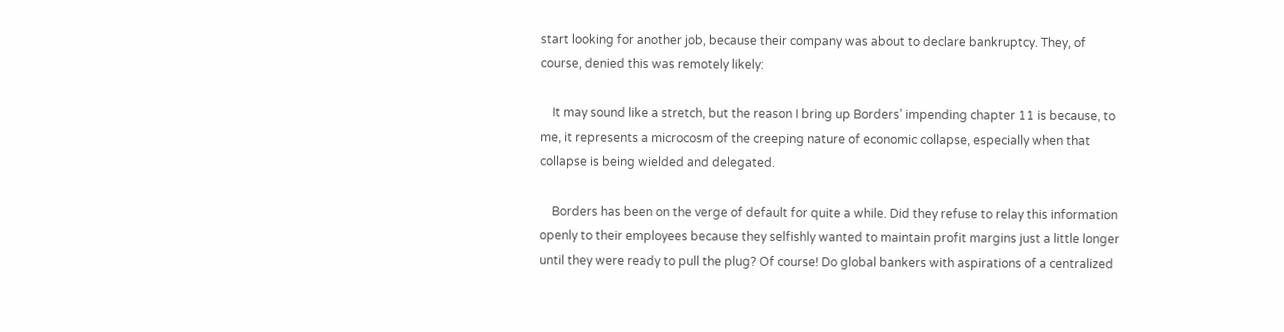start looking for another job, because their company was about to declare bankruptcy. They, of course, denied this was remotely likely:

    It may sound like a stretch, but the reason I bring up Borders’ impending chapter 11 is because, to me, it represents a microcosm of the creeping nature of economic collapse, especially when that collapse is being wielded and delegated.

    Borders has been on the verge of default for quite a while. Did they refuse to relay this information openly to their employees because they selfishly wanted to maintain profit margins just a little longer until they were ready to pull the plug? Of course! Do global bankers with aspirations of a centralized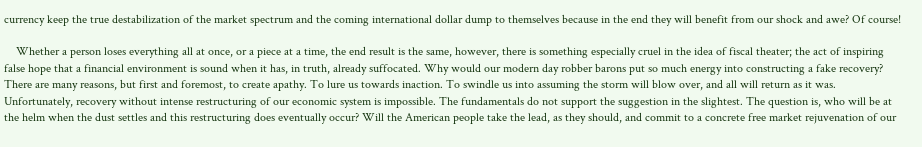currency keep the true destabilization of the market spectrum and the coming international dollar dump to themselves because in the end they will benefit from our shock and awe? Of course!

    Whether a person loses everything all at once, or a piece at a time, the end result is the same, however, there is something especially cruel in the idea of fiscal theater; the act of inspiring false hope that a financial environment is sound when it has, in truth, already suffocated. Why would our modern day robber barons put so much energy into constructing a fake recovery? There are many reasons, but first and foremost, to create apathy. To lure us towards inaction. To swindle us into assuming the storm will blow over, and all will return as it was. Unfortunately, recovery without intense restructuring of our economic system is impossible. The fundamentals do not support the suggestion in the slightest. The question is, who will be at the helm when the dust settles and this restructuring does eventually occur? Will the American people take the lead, as they should, and commit to a concrete free market rejuvenation of our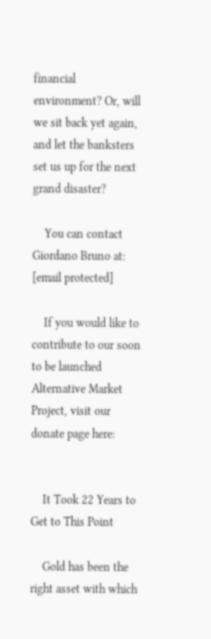financial environment? Or, will we sit back yet again, and let the banksters set us up for the next grand disaster?

    You can contact Giordano Bruno at: [email protected]

    If you would like to contribute to our soon to be launched Alternative Market Project, visit our donate page here:


    It Took 22 Years to Get to This Point

    Gold has been the right asset with which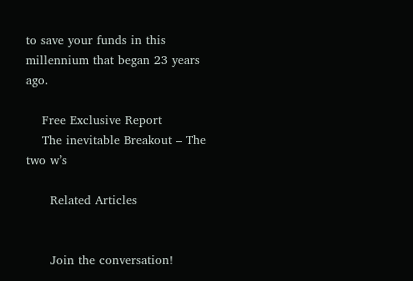to save your funds in this millennium that began 23 years ago.

    Free Exclusive Report
    The inevitable Breakout – The two w’s

      Related Articles


      Join the conversation!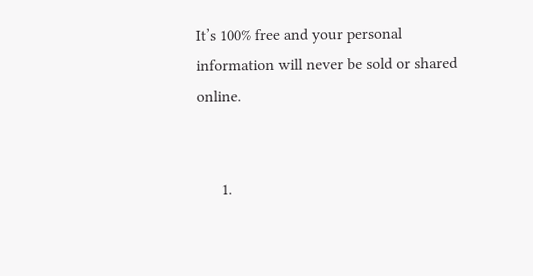It’s 100% free and your personal information will never be sold or shared online.


      1.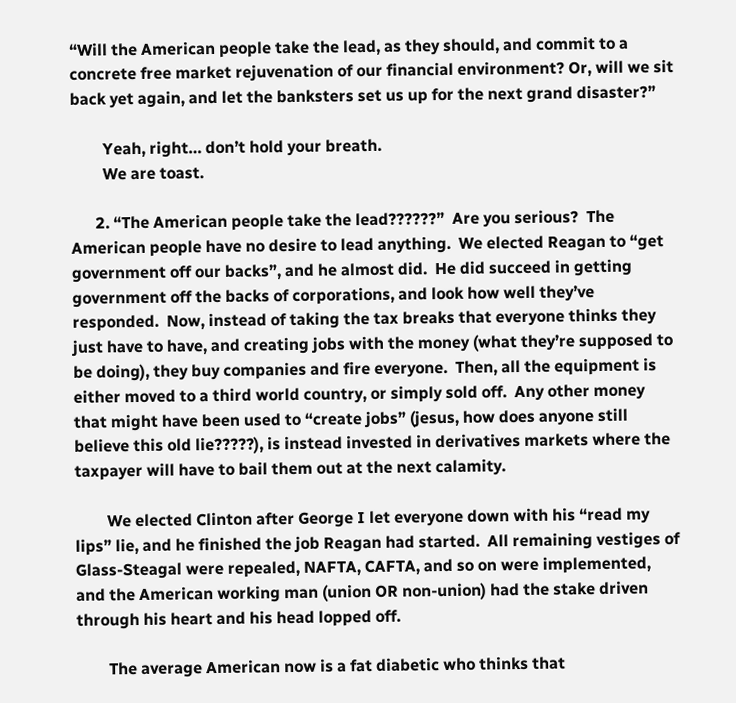“Will the American people take the lead, as they should, and commit to a concrete free market rejuvenation of our financial environment? Or, will we sit back yet again, and let the banksters set us up for the next grand disaster?”

        Yeah, right… don’t hold your breath.
        We are toast.

      2. “The American people take the lead??????”  Are you serious?  The American people have no desire to lead anything.  We elected Reagan to “get government off our backs”, and he almost did.  He did succeed in getting government off the backs of corporations, and look how well they’ve responded.  Now, instead of taking the tax breaks that everyone thinks they just have to have, and creating jobs with the money (what they’re supposed to be doing), they buy companies and fire everyone.  Then, all the equipment is either moved to a third world country, or simply sold off.  Any other money that might have been used to “create jobs” (jesus, how does anyone still believe this old lie?????), is instead invested in derivatives markets where the taxpayer will have to bail them out at the next calamity.

        We elected Clinton after George I let everyone down with his “read my lips” lie, and he finished the job Reagan had started.  All remaining vestiges of Glass-Steagal were repealed, NAFTA, CAFTA, and so on were implemented, and the American working man (union OR non-union) had the stake driven through his heart and his head lopped off.

        The average American now is a fat diabetic who thinks that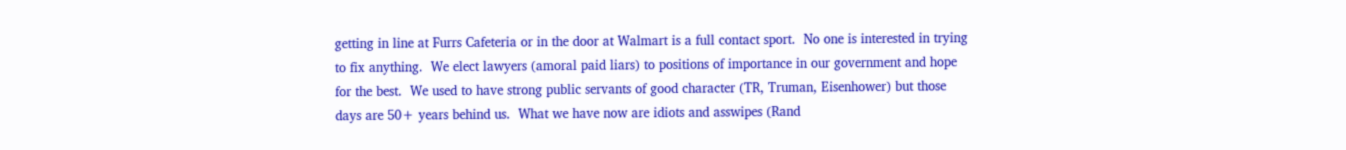getting in line at Furrs Cafeteria or in the door at Walmart is a full contact sport.  No one is interested in trying to fix anything.  We elect lawyers (amoral paid liars) to positions of importance in our government and hope for the best.  We used to have strong public servants of good character (TR, Truman, Eisenhower) but those days are 50+ years behind us.  What we have now are idiots and asswipes (Rand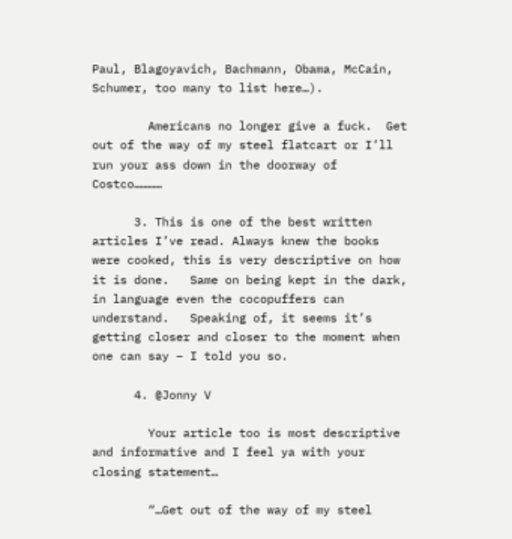Paul, Blagoyavich, Bachmann, Obama, McCain, Schumer, too many to list here…).

        Americans no longer give a fuck.  Get out of the way of my steel flatcart or I’ll run your ass down in the doorway of Costco…………

      3. This is one of the best written articles I’ve read. Always knew the books were cooked, this is very descriptive on how it is done.   Same on being kept in the dark, in language even the cocopuffers can understand.   Speaking of, it seems it’s getting closer and closer to the moment when one can say – I told you so.

      4. @Jonny V

        Your article too is most descriptive and informative and I feel ya with your closing statement…

        “…Get out of the way of my steel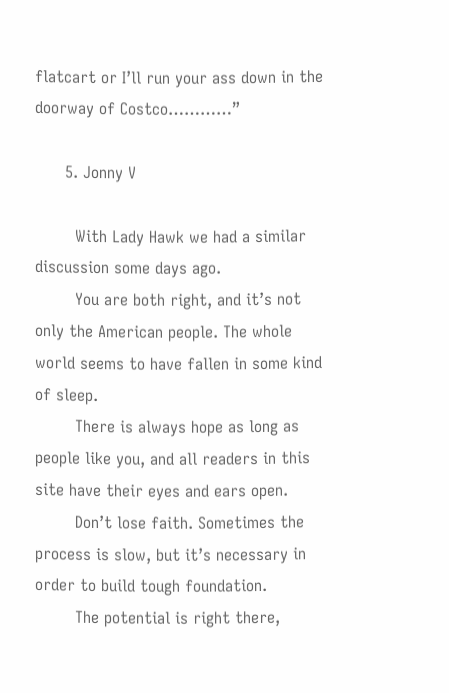flatcart or I’ll run your ass down in the doorway of Costco…………”

      5. Jonny V

        With Lady Hawk we had a similar discussion some days ago.
        You are both right, and it’s not only the American people. The whole world seems to have fallen in some kind of sleep.
        There is always hope as long as people like you, and all readers in this site have their eyes and ears open.
        Don’t lose faith. Sometimes the process is slow, but it’s necessary in order to build tough foundation.
        The potential is right there,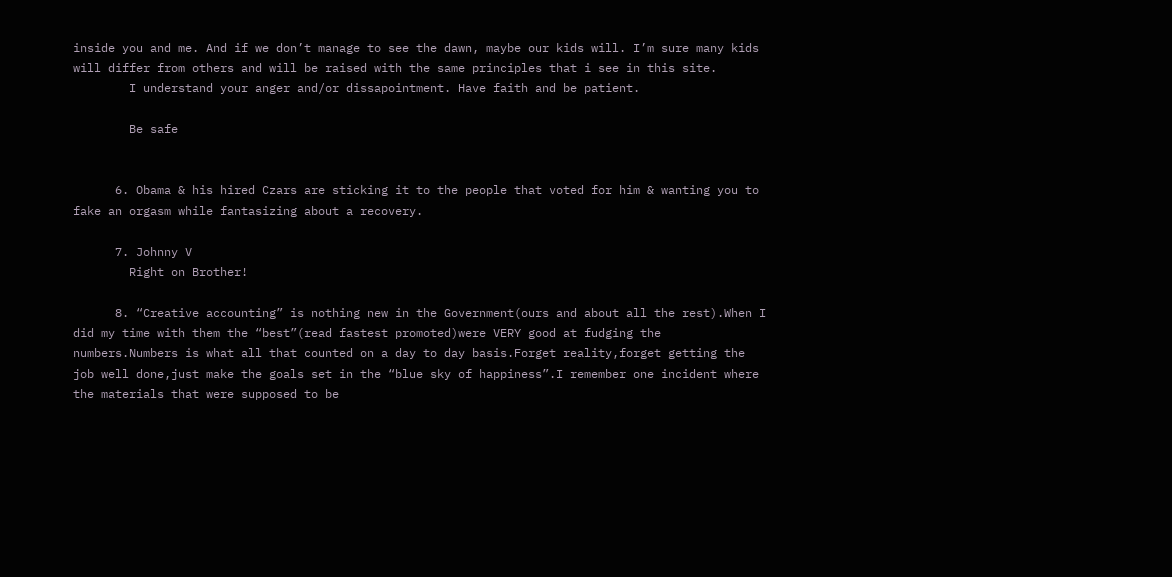inside you and me. And if we don’t manage to see the dawn, maybe our kids will. I’m sure many kids will differ from others and will be raised with the same principles that i see in this site.
        I understand your anger and/or dissapointment. Have faith and be patient.

        Be safe


      6. Obama & his hired Czars are sticking it to the people that voted for him & wanting you to fake an orgasm while fantasizing about a recovery.

      7. Johnny V
        Right on Brother!

      8. “Creative accounting” is nothing new in the Government(ours and about all the rest).When I did my time with them the “best”(read fastest promoted)were VERY good at fudging the numbers.Numbers is what all that counted on a day to day basis.Forget reality,forget getting the job well done,just make the goals set in the “blue sky of happiness”.I remember one incident where the materials that were supposed to be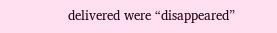delivered were “disappeared”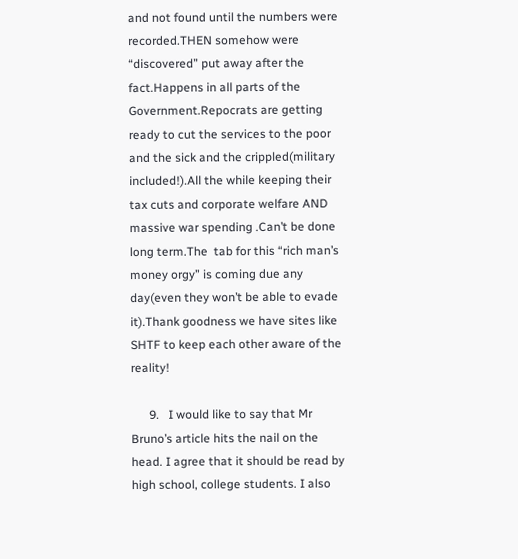and not found until the numbers were recorded.THEN somehow were “discovered” put away after the fact.Happens in all parts of the Government.Repocrats are getting ready to cut the services to the poor and the sick and the crippled(military included!).All the while keeping their tax cuts and corporate welfare AND  massive war spending .Can’t be done long term.The  tab for this “rich man’s money orgy” is coming due any day(even they won’t be able to evade it).Thank goodness we have sites like SHTF to keep each other aware of the reality!

      9.   I would like to say that Mr Bruno’s article hits the nail on the head. I agree that it should be read by high school, college students. I also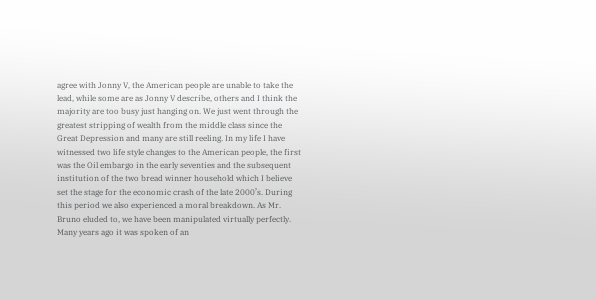agree with Jonny V, the American people are unable to take the lead, while some are as Jonny V describe, others and I think the majority are too busy just hanging on. We just went through the greatest stripping of wealth from the middle class since the Great Depression and many are still reeling. In my life I have witnessed two life style changes to the American people, the first was the Oil embargo in the early seventies and the subsequent institution of the two bread winner household which I believe set the stage for the economic crash of the late 2000’s. During this period we also experienced a moral breakdown. As Mr. Bruno eluded to, we have been manipulated virtually perfectly. Many years ago it was spoken of an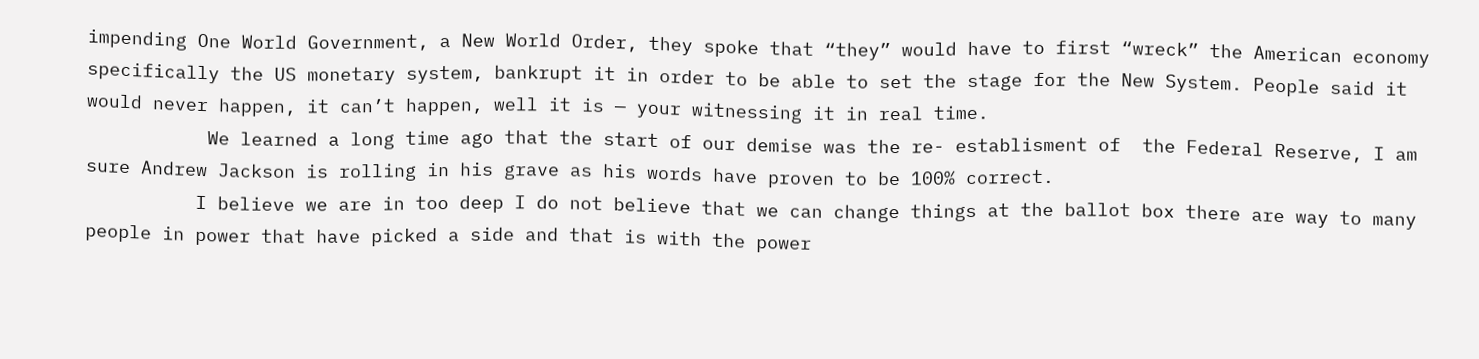impending One World Government, a New World Order, they spoke that “they” would have to first “wreck” the American economy specifically the US monetary system, bankrupt it in order to be able to set the stage for the New System. People said it would never happen, it can’t happen, well it is — your witnessing it in real time.
           We learned a long time ago that the start of our demise was the re- establisment of  the Federal Reserve, I am sure Andrew Jackson is rolling in his grave as his words have proven to be 100% correct.
          I believe we are in too deep I do not believe that we can change things at the ballot box there are way to many people in power that have picked a side and that is with the power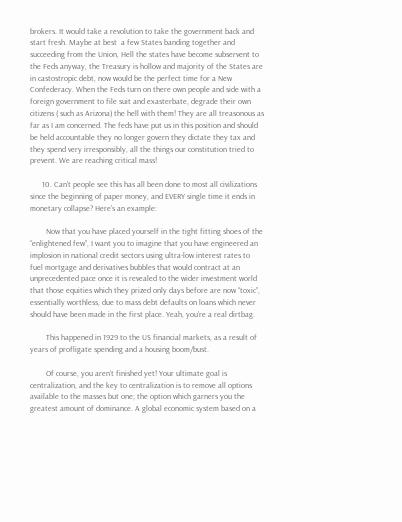brokers. It would take a revolution to take the government back and start fresh. Maybe at best  a few States banding together and succeeding from the Union, Hell the states have become subservent to the Feds anyway, the Treasury is hollow and majority of the States are in castostropic debt, now would be the perfect time for a New Confederacy. When the Feds turn on there own people and side with a foreign government to file suit and exasterbate, degrade their own citizens ( such as Arizona) the hell with them! They are all treasonous as far as I am concerned. The feds have put us in this position and should be held accountable they no longer govern they dictate they tax and they spend very irresponsibly, all the things our constitution tried to prevent. We are reaching critical mass!

      10. Can’t people see this has all been done to most all civilizations since the beginning of paper money, and EVERY single time it ends in monetary collapse? Here’s an example:

        Now that you have placed yourself in the tight fitting shoes of the “enlightened few”, I want you to imagine that you have engineered an implosion in national credit sectors using ultra-low interest rates to fuel mortgage and derivatives bubbles that would contract at an unprecedented pace once it is revealed to the wider investment world that those equities which they prized only days before are now “toxic”, essentially worthless, due to mass debt defaults on loans which never should have been made in the first place. Yeah, you’re a real dirtbag.

        This happened in 1929 to the US financial markets, as a result of years of profligate spending and a housing boom/bust.

        Of course, you aren’t finished yet! Your ultimate goal is centralization, and the key to centralization is to remove all options available to the masses but one; the option which garners you the greatest amount of dominance. A global economic system based on a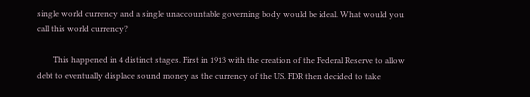single world currency and a single unaccountable governing body would be ideal. What would you call this world currency?

        This happened in 4 distinct stages. First in 1913 with the creation of the Federal Reserve to allow debt to eventually displace sound money as the currency of the US. FDR then decided to take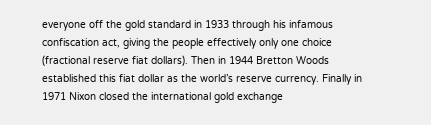everyone off the gold standard in 1933 through his infamous confiscation act, giving the people effectively only one choice (fractional reserve fiat dollars). Then in 1944 Bretton Woods established this fiat dollar as the world’s reserve currency. Finally in 1971 Nixon closed the international gold exchange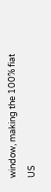window, making the 100% fiat US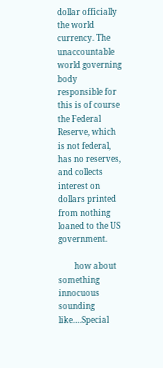dollar officially the world currency. The unaccountable world governing body responsible for this is of course the Federal Reserve, which is not federal, has no reserves, and collects interest on dollars printed from nothing loaned to the US government.

        how about something innocuous sounding like….Special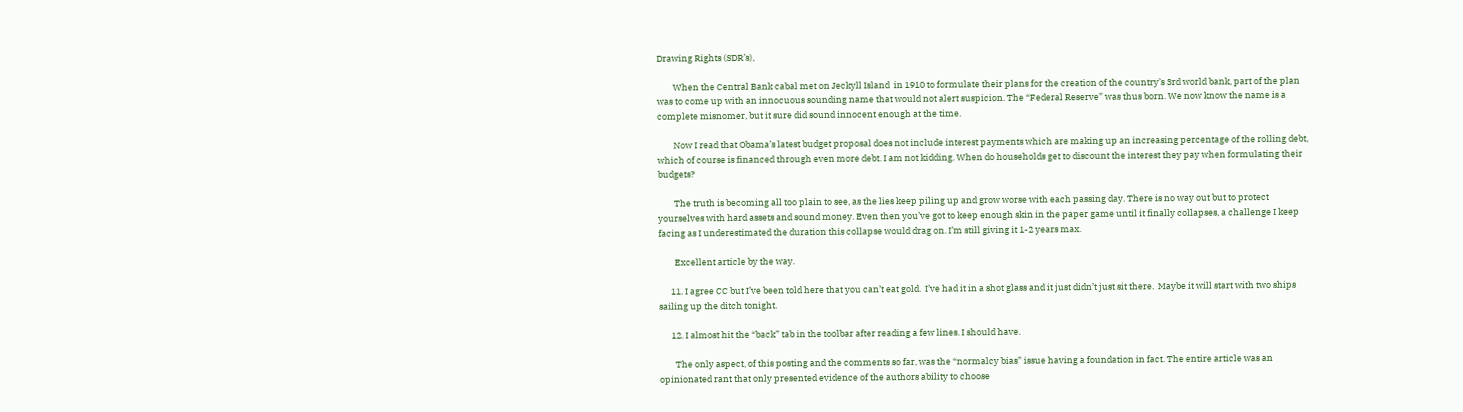Drawing Rights (SDR’s),

        When the Central Bank cabal met on Jeckyll Island  in 1910 to formulate their plans for the creation of the country’s 3rd world bank, part of the plan was to come up with an innocuous sounding name that would not alert suspicion. The “Federal Reserve” was thus born. We now know the name is a complete misnomer, but it sure did sound innocent enough at the time.

        Now I read that Obama’s latest budget proposal does not include interest payments which are making up an increasing percentage of the rolling debt, which of course is financed through even more debt. I am not kidding. When do households get to discount the interest they pay when formulating their budgets?

        The truth is becoming all too plain to see, as the lies keep piling up and grow worse with each passing day. There is no way out but to protect yourselves with hard assets and sound money. Even then you’ve got to keep enough skin in the paper game until it finally collapses, a challenge I keep facing as I underestimated the duration this collapse would drag on. I’m still giving it 1-2 years max.

        Excellent article by the way.

      11. I agree CC but I’ve been told here that you can’t eat gold.  I’ve had it in a shot glass and it just didn’t just sit there.  Maybe it will start with two ships sailing up the ditch tonight.

      12. I almost hit the “back” tab in the toolbar after reading a few lines. I should have.

        The only aspect, of this posting and the comments so far, was the “normalcy bias” issue having a foundation in fact. The entire article was an opinionated rant that only presented evidence of the authors ability to choose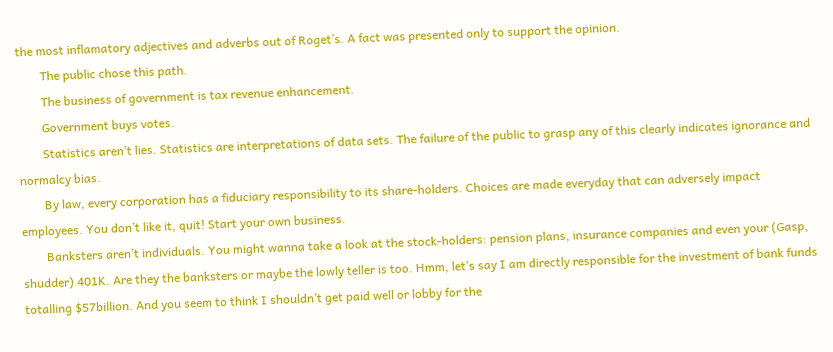the most inflamatory adjectives and adverbs out of Roget’s. A fact was presented only to support the opinion.
        The public chose this path.
        The business of government is tax revenue enhancement.
        Government buys votes.
        Statistics aren’t lies. Statistics are interpretations of data sets. The failure of the public to grasp any of this clearly indicates ignorance and normalcy bias.
        By law, every corporation has a fiduciary responsibility to its share-holders. Choices are made everyday that can adversely impact employees. You don’t like it, quit! Start your own business.
        Banksters aren’t individuals. You might wanna take a look at the stock-holders: pension plans, insurance companies and even your (Gasp, shudder) 401K. Are they the banksters or maybe the lowly teller is too. Hmm, let’s say I am directly responsible for the investment of bank funds totalling $57billion. And you seem to think I shouldn’t get paid well or lobby for the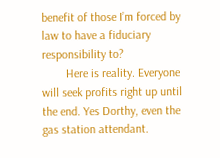benefit of those I’m forced by law to have a fiduciary responsibility to?
        Here is reality. Everyone will seek profits right up until the end. Yes Dorthy, even the gas station attendant.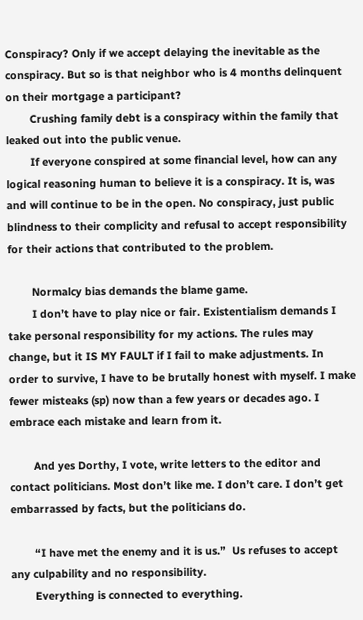Conspiracy? Only if we accept delaying the inevitable as the conspiracy. But so is that neighbor who is 4 months delinquent on their mortgage a participant?
        Crushing family debt is a conspiracy within the family that leaked out into the public venue.
        If everyone conspired at some financial level, how can any logical reasoning human to believe it is a conspiracy. It is, was and will continue to be in the open. No conspiracy, just public blindness to their complicity and refusal to accept responsibility for their actions that contributed to the problem.

        Normalcy bias demands the blame game.
        I don’t have to play nice or fair. Existentialism demands I take personal responsibility for my actions. The rules may change, but it IS MY FAULT if I fail to make adjustments. In order to survive, I have to be brutally honest with myself. I make fewer misteaks (sp) now than a few years or decades ago. I embrace each mistake and learn from it.

        And yes Dorthy, I vote, write letters to the editor and contact politicians. Most don’t like me. I don’t care. I don’t get embarrassed by facts, but the politicians do.

        “I have met the enemy and it is us.”  Us refuses to accept any culpability and no responsibility.
        Everything is connected to everything.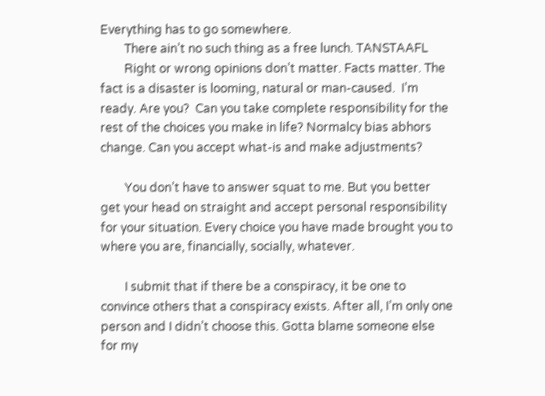Everything has to go somewhere.
        There ain’t no such thing as a free lunch. TANSTAAFL
        Right or wrong opinions don’t matter. Facts matter. The fact is a disaster is looming, natural or man-caused.  I’m ready. Are you?  Can you take complete responsibility for the rest of the choices you make in life? Normalcy bias abhors change. Can you accept what-is and make adjustments?

        You don’t have to answer squat to me. But you better get your head on straight and accept personal responsibility for your situation. Every choice you have made brought you to where you are, financially, socially, whatever.

        I submit that if there be a conspiracy, it be one to convince others that a conspiracy exists. After all, I’m only one person and I didn’t choose this. Gotta blame someone else for my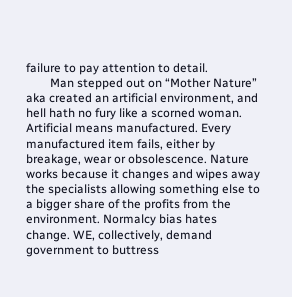failure to pay attention to detail.
        Man stepped out on “Mother Nature” aka created an artificial environment, and hell hath no fury like a scorned woman. Artificial means manufactured. Every manufactured item fails, either by breakage, wear or obsolescence. Nature works because it changes and wipes away the specialists allowing something else to a bigger share of the profits from the environment. Normalcy bias hates change. WE, collectively, demand government to buttress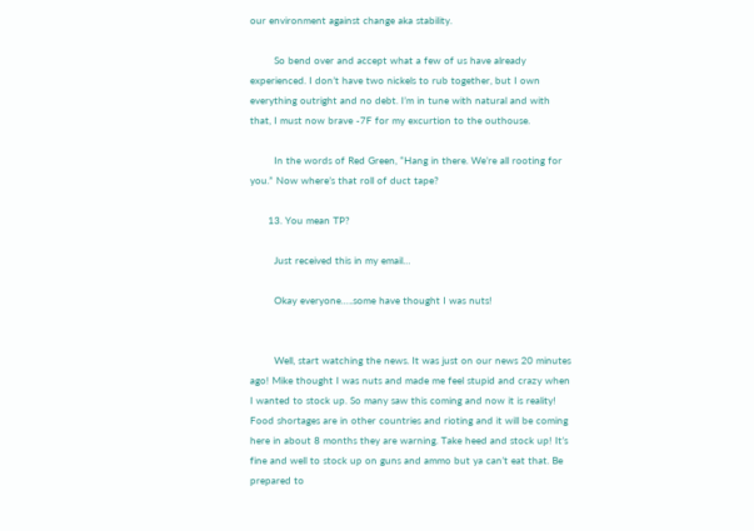our environment against change aka stability.

        So bend over and accept what a few of us have already experienced. I don’t have two nickels to rub together, but I own everything outright and no debt. I’m in tune with natural and with that, I must now brave -7F for my excurtion to the outhouse.

        In the words of Red Green, “Hang in there. We’re all rooting for you.” Now where’s that roll of duct tape?

      13. You mean TP?

        Just received this in my email…

        Okay everyone…..some have thought I was nuts!


        Well, start watching the news. It was just on our news 20 minutes ago! Mike thought I was nuts and made me feel stupid and crazy when I wanted to stock up. So many saw this coming and now it is reality! Food shortages are in other countries and rioting and it will be coming here in about 8 months they are warning. Take heed and stock up! It’s fine and well to stock up on guns and ammo but ya can’t eat that. Be prepared to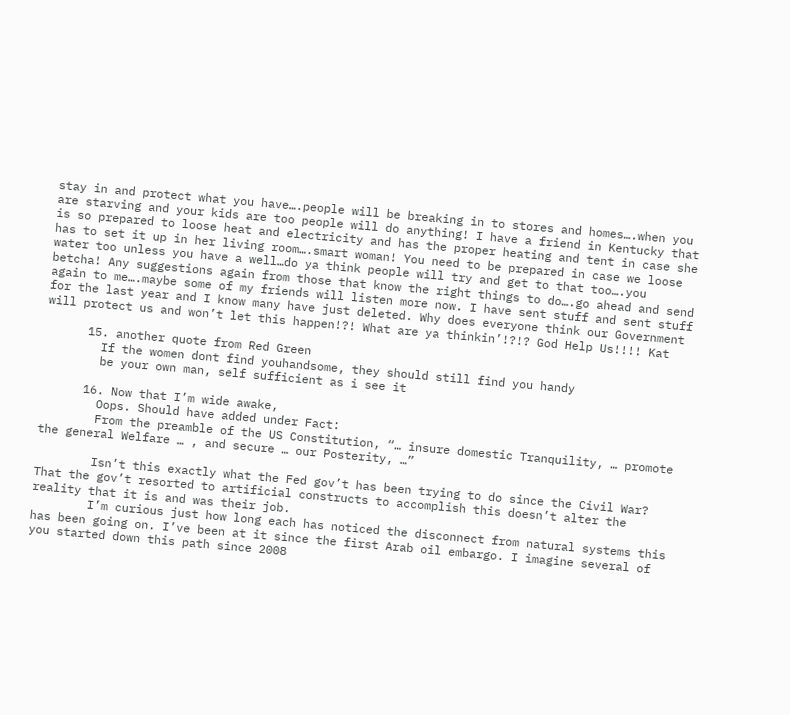stay in and protect what you have….people will be breaking in to stores and homes….when you are starving and your kids are too people will do anything! I have a friend in Kentucky that is so prepared to loose heat and electricity and has the proper heating and tent in case she has to set it up in her living room….smart woman! You need to be prepared in case we loose water too unless you have a well…do ya think people will try and get to that too….you betcha! Any suggestions again from those that know the right things to do….go ahead and send again to me….maybe some of my friends will listen more now. I have sent stuff and sent stuff for the last year and I know many have just deleted. Why does everyone think our Government will protect us and won’t let this happen!?! What are ya thinkin’!?!? God Help Us!!!! Kat

      15. another quote from Red Green
        If the women dont find youhandsome, they should still find you handy
        be your own man, self sufficient as i see it

      16. Now that I’m wide awake,
        Oops. Should have added under Fact:
        From the preamble of the US Constitution, “… insure domestic Tranquility, … promote the general Welfare … , and secure … our Posterity, …”

        Isn’t this exactly what the Fed gov’t has been trying to do since the Civil War? That the gov’t resorted to artificial constructs to accomplish this doesn’t alter the reality that it is and was their job.
        I’m curious just how long each has noticed the disconnect from natural systems this has been going on. I’ve been at it since the first Arab oil embargo. I imagine several of you started down this path since 2008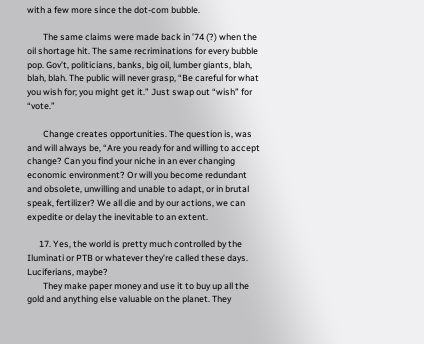with a few more since the dot-com bubble.

        The same claims were made back in ’74 (?) when the oil shortage hit. The same recriminations for every bubble pop. Gov’t, politicians, banks, big oil, lumber giants, blah, blah, blah. The public will never grasp, “Be careful for what you wish for; you might get it.” Just swap out “wish” for “vote.”

        Change creates opportunities. The question is, was and will always be, “Are you ready for and willing to accept change? Can you find your niche in an ever changing economic environment? Or will you become redundant and obsolete, unwilling and unable to adapt, or in brutal speak, fertilizer? We all die and by our actions, we can expedite or delay the inevitable to an extent.

      17. Yes, the world is pretty much controlled by the Iluminati or PTB or whatever they’re called these days. Luciferians, maybe?
        They make paper money and use it to buy up all the gold and anything else valuable on the planet. They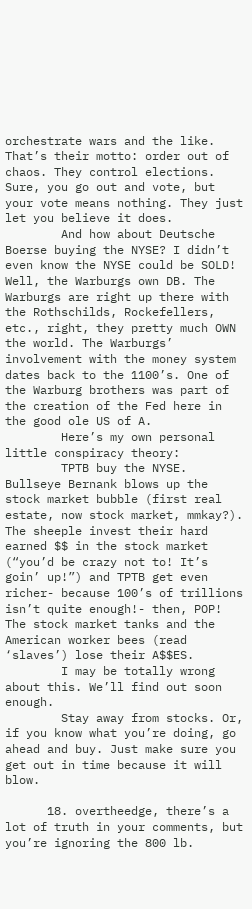orchestrate wars and the like. That’s their motto: order out of chaos. They control elections. Sure, you go out and vote, but your vote means nothing. They just let you believe it does.
        And how about Deutsche Boerse buying the NYSE? I didn’t even know the NYSE could be SOLD! Well, the Warburgs own DB. The Warburgs are right up there with the Rothschilds, Rockefellers, etc., right, they pretty much OWN the world. The Warburgs’  involvement with the money system dates back to the 1100’s. One of the Warburg brothers was part of the creation of the Fed here in the good ole US of A.
        Here’s my own personal little conspiracy theory:
        TPTB buy the NYSE. Bullseye Bernank blows up the stock market bubble (first real estate, now stock market, mmkay?). The sheeple invest their hard earned $$ in the stock market (“you’d be crazy not to! It’s goin’ up!”) and TPTB get even richer- because 100’s of trillions isn’t quite enough!- then, POP! The stock market tanks and the American worker bees (read ‘slaves’) lose their A$$ES.
        I may be totally wrong about this. We’ll find out soon enough.
        Stay away from stocks. Or, if you know what you’re doing, go ahead and buy. Just make sure you get out in time because it will blow.

      18. overtheedge, there’s a lot of truth in your comments, but you’re ignoring the 800 lb.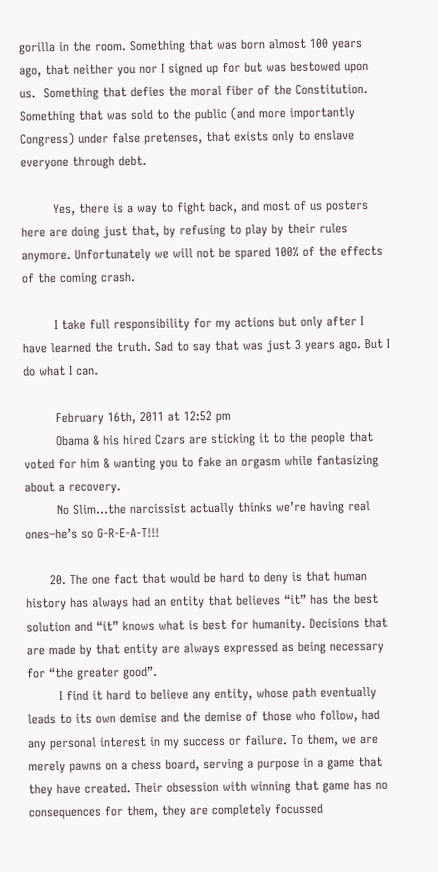gorilla in the room. Something that was born almost 100 years ago, that neither you nor I signed up for but was bestowed upon us.  Something that defies the moral fiber of the Constitution. Something that was sold to the public (and more importantly Congress) under false pretenses, that exists only to enslave everyone through debt.

        Yes, there is a way to fight back, and most of us posters here are doing just that, by refusing to play by their rules anymore. Unfortunately we will not be spared 100% of the effects of the coming crash.

        I take full responsibility for my actions but only after I have learned the truth. Sad to say that was just 3 years ago. But I do what I can.

        February 16th, 2011 at 12:52 pm
        Obama & his hired Czars are sticking it to the people that voted for him & wanting you to fake an orgasm while fantasizing about a recovery.
        No Slim…the narcissist actually thinks we’re having real ones–he’s so G-R-E-A-T!!!

      20. The one fact that would be hard to deny is that human history has always had an entity that believes “it” has the best solution and “it” knows what is best for humanity. Decisions that are made by that entity are always expressed as being necessary for “the greater good”.
        I find it hard to believe any entity, whose path eventually leads to its own demise and the demise of those who follow, had any personal interest in my success or failure. To them, we are merely pawns on a chess board, serving a purpose in a game that they have created. Their obsession with winning that game has no consequences for them, they are completely focussed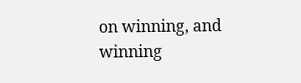on winning, and winning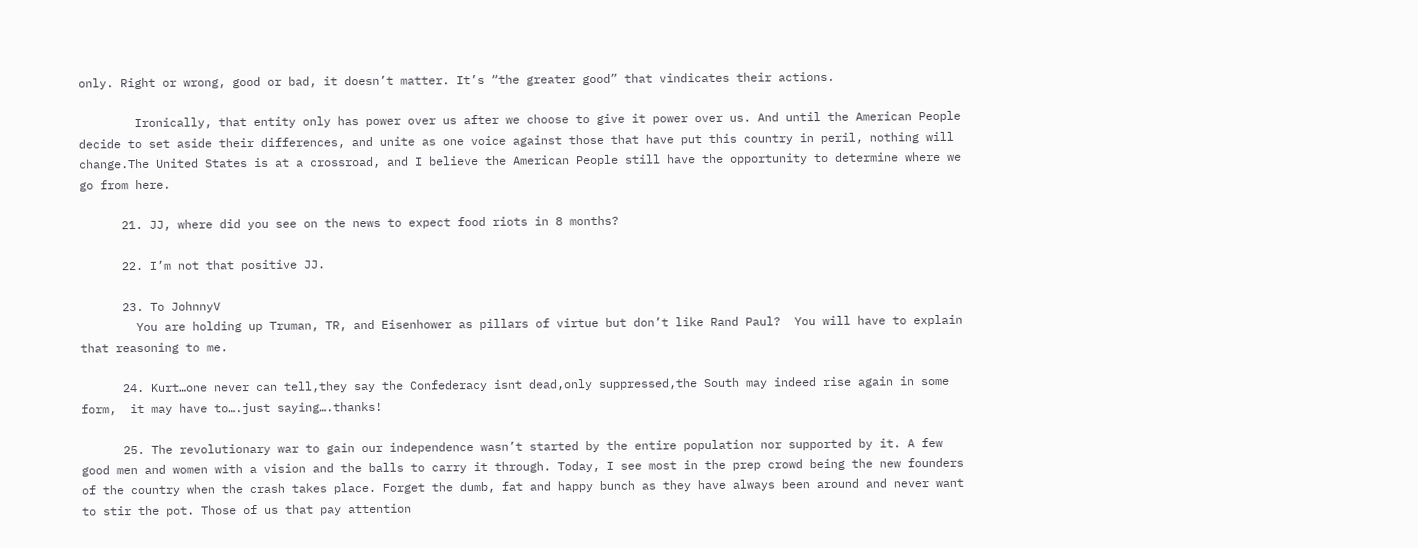only. Right or wrong, good or bad, it doesn’t matter. It’s “the greater good” that vindicates their actions.

        Ironically, that entity only has power over us after we choose to give it power over us. And until the American People decide to set aside their differences, and unite as one voice against those that have put this country in peril, nothing will change.The United States is at a crossroad, and I believe the American People still have the opportunity to determine where we go from here.

      21. JJ, where did you see on the news to expect food riots in 8 months?

      22. I’m not that positive JJ.

      23. To JohnnyV
        You are holding up Truman, TR, and Eisenhower as pillars of virtue but don’t like Rand Paul?  You will have to explain that reasoning to me.

      24. Kurt…one never can tell,they say the Confederacy isnt dead,only suppressed,the South may indeed rise again in some form,  it may have to….just saying….thanks!

      25. The revolutionary war to gain our independence wasn’t started by the entire population nor supported by it. A few good men and women with a vision and the balls to carry it through. Today, I see most in the prep crowd being the new founders of the country when the crash takes place. Forget the dumb, fat and happy bunch as they have always been around and never want to stir the pot. Those of us that pay attention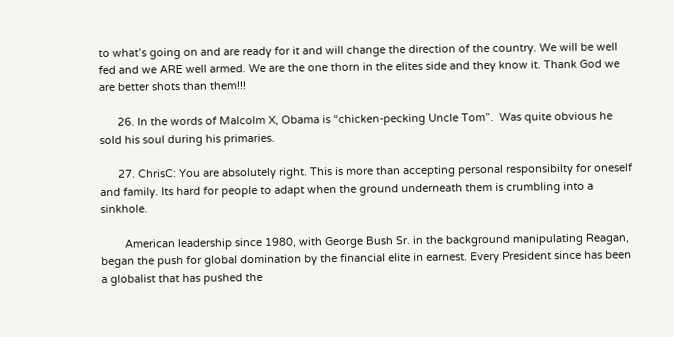to what’s going on and are ready for it and will change the direction of the country. We will be well fed and we ARE well armed. We are the one thorn in the elites side and they know it. Thank God we are better shots than them!!!

      26. In the words of Malcolm X, Obama is “chicken-pecking Uncle Tom”.  Was quite obvious he sold his soul during his primaries.

      27. ChrisC: You are absolutely right. This is more than accepting personal responsibilty for oneself and family. Its hard for people to adapt when the ground underneath them is crumbling into a sinkhole.

        American leadership since 1980, with George Bush Sr. in the background manipulating Reagan, began the push for global domination by the financial elite in earnest. Every President since has been a globalist that has pushed the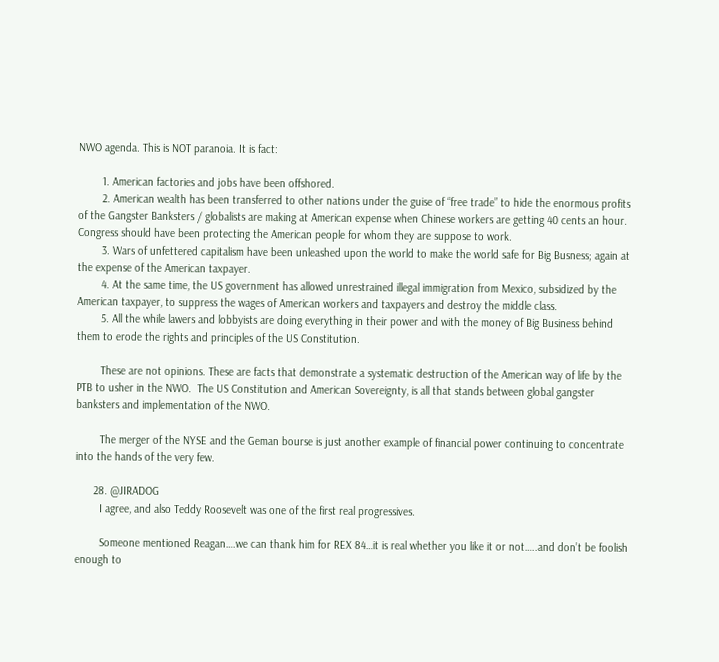NWO agenda. This is NOT paranoia. It is fact:

        1. American factories and jobs have been offshored.
        2. American wealth has been transferred to other nations under the guise of “free trade” to hide the enormous profits of the Gangster Banksters / globalists are making at American expense when Chinese workers are getting 40 cents an hour. Congress should have been protecting the American people for whom they are suppose to work.
        3. Wars of unfettered capitalism have been unleashed upon the world to make the world safe for Big Busness; again at the expense of the American taxpayer.
        4. At the same time, the US government has allowed unrestrained illegal immigration from Mexico, subsidized by the American taxpayer, to suppress the wages of American workers and taxpayers and destroy the middle class.
        5. All the while lawers and lobbyists are doing everything in their power and with the money of Big Business behind them to erode the rights and principles of the US Constitution.

        These are not opinions. These are facts that demonstrate a systematic destruction of the American way of life by the PTB to usher in the NWO.  The US Constitution and American Sovereignty, is all that stands between global gangster banksters and implementation of the NWO.

        The merger of the NYSE and the Geman bourse is just another example of financial power continuing to concentrate into the hands of the very few.

      28. @JIRADOG
        I agree, and also Teddy Roosevelt was one of the first real progressives.

        Someone mentioned Reagan….we can thank him for REX 84…it is real whether you like it or not…..and don’t be foolish enough to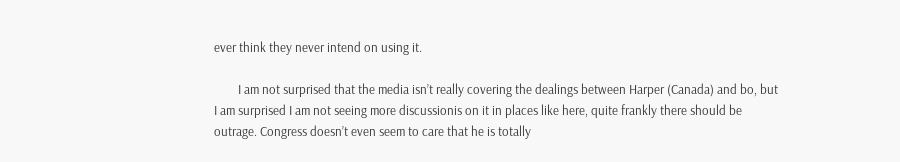ever think they never intend on using it.

        I am not surprised that the media isn’t really covering the dealings between Harper (Canada) and bo, but I am surprised I am not seeing more discussionis on it in places like here, quite frankly there should be outrage. Congress doesn’t even seem to care that he is totally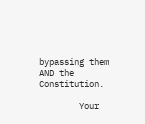bypassing them AND the Constitution.

        Your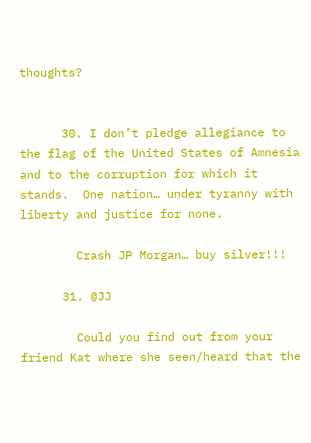thoughts?


      30. I don’t pledge allegiance to the flag of the United States of Amnesia and to the corruption for which it stands.  One nation… under tyranny with liberty and justice for none.

        Crash JP Morgan… buy silver!!!

      31. @JJ

        Could you find out from your friend Kat where she seen/heard that the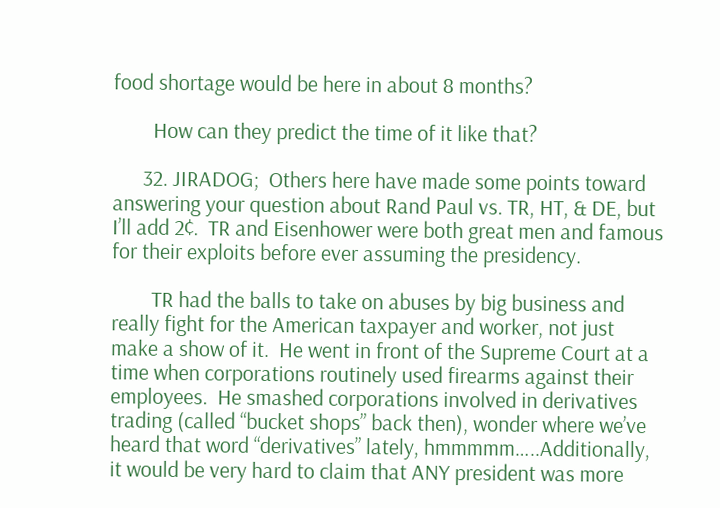food shortage would be here in about 8 months?

        How can they predict the time of it like that?

      32. JIRADOG;  Others here have made some points toward answering your question about Rand Paul vs. TR, HT, & DE, but I’ll add 2¢.  TR and Eisenhower were both great men and famous for their exploits before ever assuming the presidency.

        TR had the balls to take on abuses by big business and really fight for the American taxpayer and worker, not just make a show of it.  He went in front of the Supreme Court at a time when corporations routinely used firearms against their employees.  He smashed corporations involved in derivatives trading (called “bucket shops” back then), wonder where we’ve heard that word “derivatives” lately, hmmmmm…..Additionally, it would be very hard to claim that ANY president was more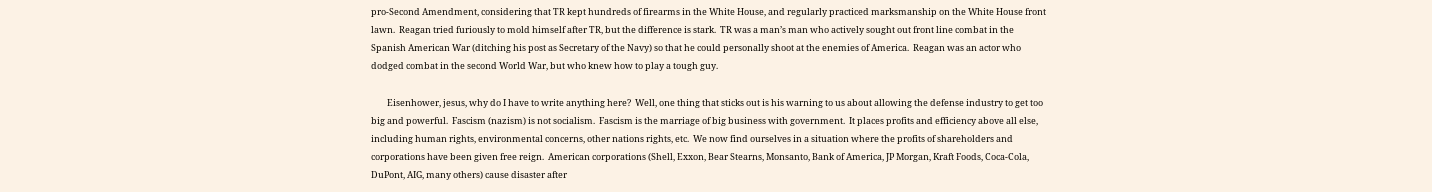pro-Second Amendment, considering that TR kept hundreds of firearms in the White House, and regularly practiced marksmanship on the White House front lawn.  Reagan tried furiously to mold himself after TR, but the difference is stark.  TR was a man’s man who actively sought out front line combat in the Spanish American War (ditching his post as Secretary of the Navy) so that he could personally shoot at the enemies of America.  Reagan was an actor who dodged combat in the second World War, but who knew how to play a tough guy.

        Eisenhower, jesus, why do I have to write anything here?  Well, one thing that sticks out is his warning to us about allowing the defense industry to get too big and powerful.  Fascism (nazism) is not socialism.  Fascism is the marriage of big business with government.  It places profits and efficiency above all else, including human rights, environmental concerns, other nations rights, etc.  We now find ourselves in a situation where the profits of shareholders and corporations have been given free reign.  American corporations (Shell, Exxon, Bear Stearns, Monsanto, Bank of America, JP Morgan, Kraft Foods, Coca-Cola, DuPont, AIG, many others) cause disaster after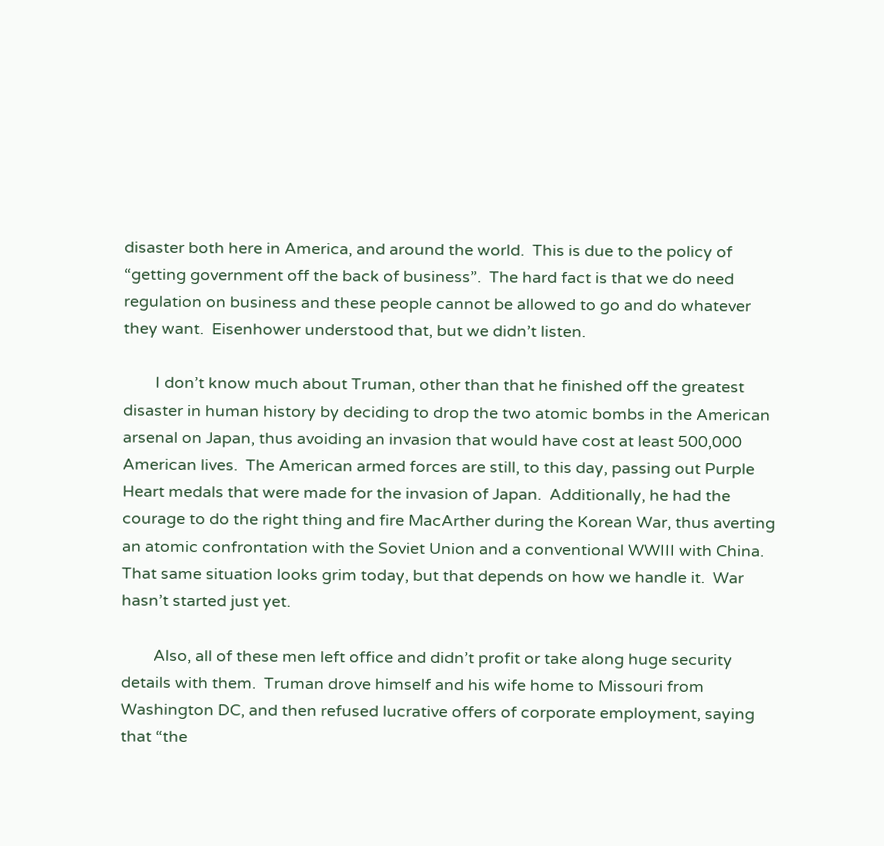disaster both here in America, and around the world.  This is due to the policy of “getting government off the back of business”.  The hard fact is that we do need regulation on business and these people cannot be allowed to go and do whatever they want.  Eisenhower understood that, but we didn’t listen.

        I don’t know much about Truman, other than that he finished off the greatest disaster in human history by deciding to drop the two atomic bombs in the American arsenal on Japan, thus avoiding an invasion that would have cost at least 500,000 American lives.  The American armed forces are still, to this day, passing out Purple Heart medals that were made for the invasion of Japan.  Additionally, he had the courage to do the right thing and fire MacArther during the Korean War, thus averting an atomic confrontation with the Soviet Union and a conventional WWIII with China.  That same situation looks grim today, but that depends on how we handle it.  War hasn’t started just yet.

        Also, all of these men left office and didn’t profit or take along huge security details with them.  Truman drove himself and his wife home to Missouri from Washington DC, and then refused lucrative offers of corporate employment, saying that “the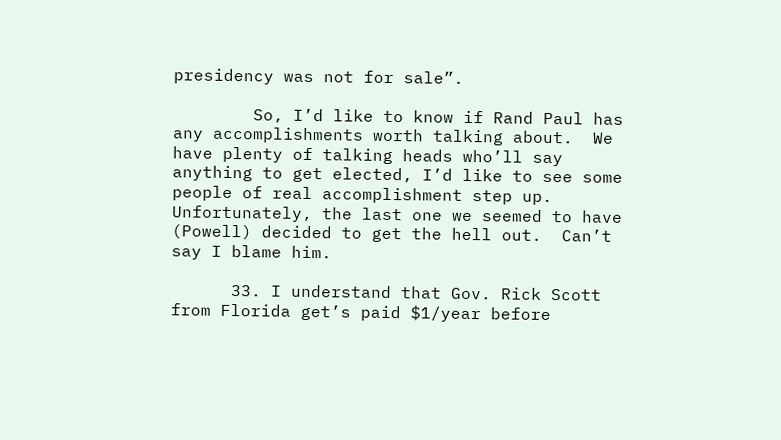presidency was not for sale”.

        So, I’d like to know if Rand Paul has any accomplishments worth talking about.  We have plenty of talking heads who’ll say anything to get elected, I’d like to see some people of real accomplishment step up.  Unfortunately, the last one we seemed to have (Powell) decided to get the hell out.  Can’t say I blame him.

      33. I understand that Gov. Rick Scott from Florida get’s paid $1/year before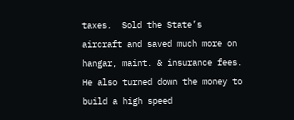taxes.  Sold the State’s aircraft and saved much more on hangar, maint. & insurance fees.  He also turned down the money to build a high speed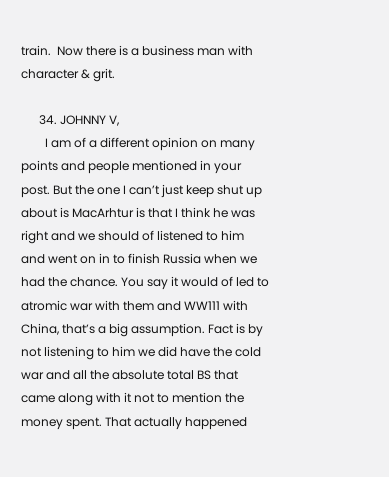train.  Now there is a business man with character & grit.

      34. JOHNNY V,
        I am of a different opinion on many points and people mentioned in your post. But the one I can’t just keep shut up about is MacArhtur is that I think he was right and we should of listened to him and went on in to finish Russia when we had the chance. You say it would of led to atromic war with them and WW111 with China, that’s a big assumption. Fact is by not listening to him we did have the cold war and all the absolute total BS that came along with it not to mention the money spent. That actually happened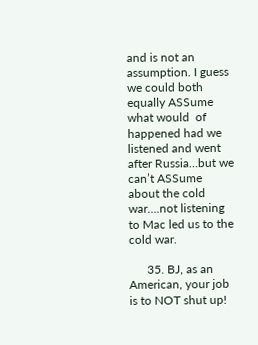and is not an assumption. I guess we could both equally ASSume what would  of happened had we listened and went after Russia…but we can’t ASSume about the cold war….not listening  to Mac led us to the cold war.

      35. BJ, as an American, your job is to NOT shut up!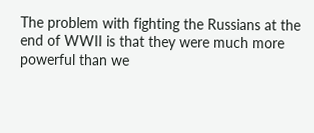The problem with fighting the Russians at the end of WWII is that they were much more powerful than we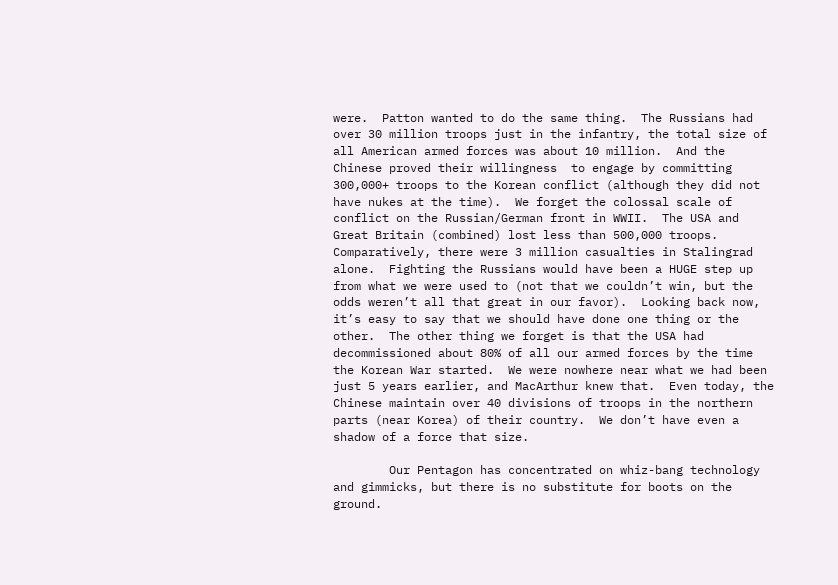were.  Patton wanted to do the same thing.  The Russians had over 30 million troops just in the infantry, the total size of all American armed forces was about 10 million.  And the Chinese proved their willingness  to engage by committing 300,000+ troops to the Korean conflict (although they did not have nukes at the time).  We forget the colossal scale of conflict on the Russian/German front in WWII.  The USA and Great Britain (combined) lost less than 500,000 troops.  Comparatively, there were 3 million casualties in Stalingrad alone.  Fighting the Russians would have been a HUGE step up from what we were used to (not that we couldn’t win, but the odds weren’t all that great in our favor).  Looking back now, it’s easy to say that we should have done one thing or the other.  The other thing we forget is that the USA had decommissioned about 80% of all our armed forces by the time the Korean War started.  We were nowhere near what we had been just 5 years earlier, and MacArthur knew that.  Even today, the Chinese maintain over 40 divisions of troops in the northern parts (near Korea) of their country.  We don’t have even a shadow of a force that size.

        Our Pentagon has concentrated on whiz-bang technology and gimmicks, but there is no substitute for boots on the ground.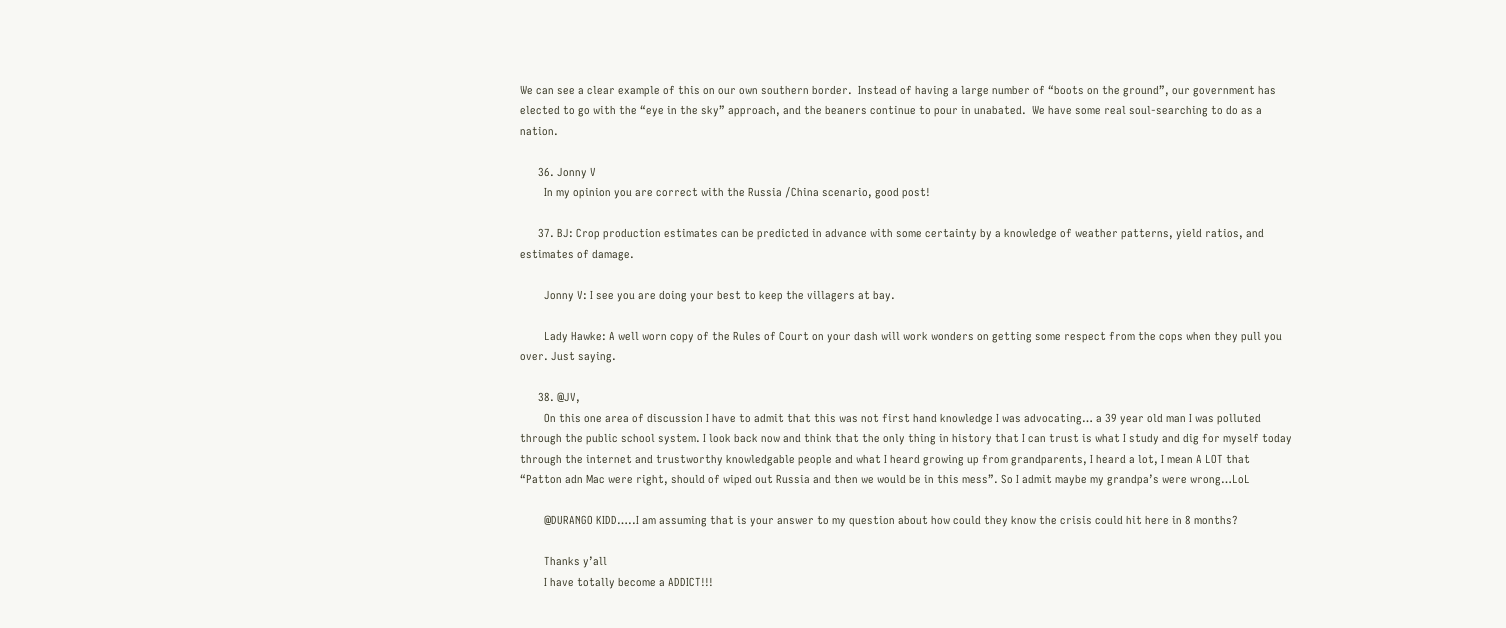We can see a clear example of this on our own southern border.  Instead of having a large number of “boots on the ground”, our government has elected to go with the “eye in the sky” approach, and the beaners continue to pour in unabated.  We have some real soul-searching to do as a nation.

      36. Jonny V
        In my opinion you are correct with the Russia /China scenario, good post!

      37. BJ: Crop production estimates can be predicted in advance with some certainty by a knowledge of weather patterns, yield ratios, and estimates of damage.

        Jonny V: I see you are doing your best to keep the villagers at bay.

        Lady Hawke: A well worn copy of the Rules of Court on your dash will work wonders on getting some respect from the cops when they pull you over. Just saying.

      38. @JV,
        On this one area of discussion I have to admit that this was not first hand knowledge I was advocating… a 39 year old man I was polluted through the public school system. I look back now and think that the only thing in history that I can trust is what I study and dig for myself today through the internet and trustworthy knowledgable people and what I heard growing up from grandparents, I heard a lot, I mean A LOT that “Patton adn Mac were right, should of wiped out Russia and then we would be in this mess”. So I admit maybe my grandpa’s were wrong…LoL

        @DURANGO KIDD…..I am assuming that is your answer to my question about how could they know the crisis could hit here in 8 months?

        Thanks y’all
        I have totally become a ADDICT!!!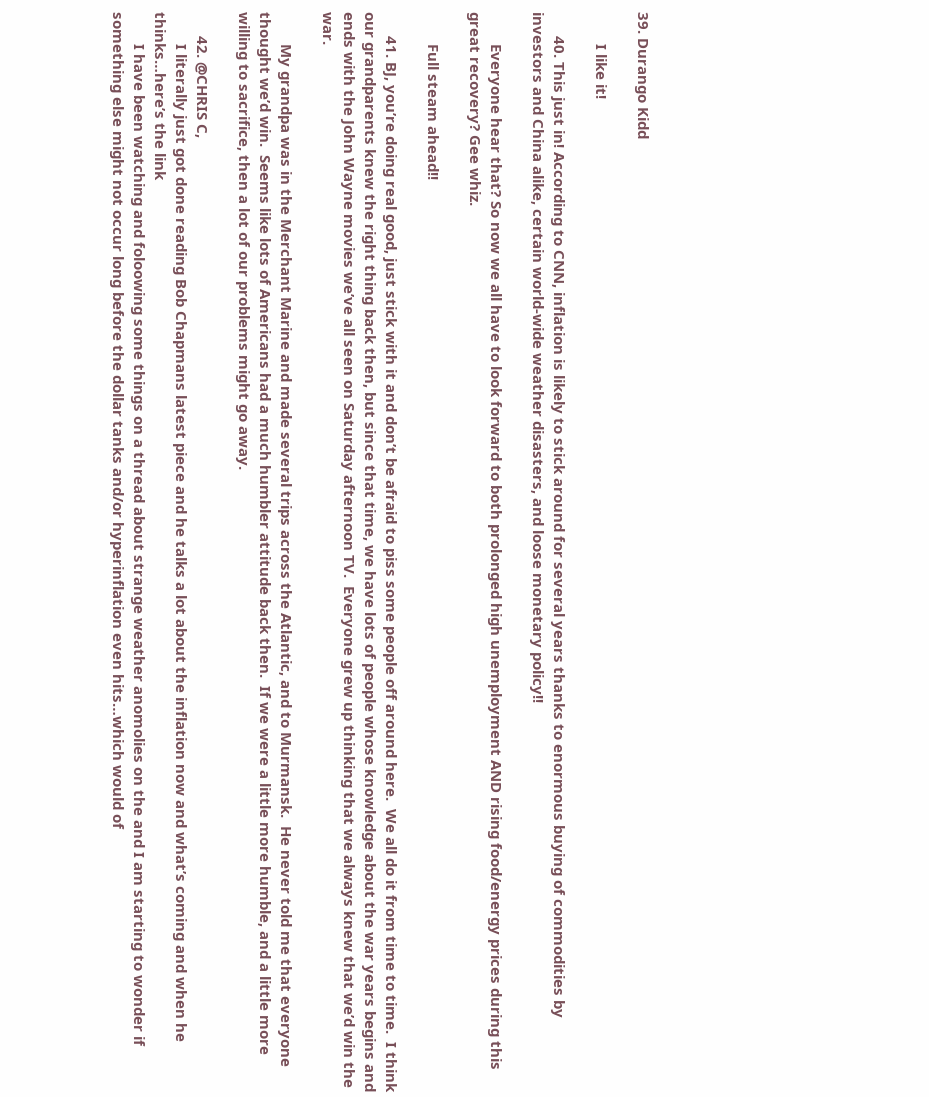39. Durango Kidd

        I like it!

      40. This just in! According to CNN, inflation is likely to stick around for several years thanks to enormous buying of commodities by investors and China alike, certain world-wide weather disasters, and loose monetary policy!!

        Everyone hear that? So now we all have to look forward to both prolonged high unemployment AND rising food/energy prices during this great recovery? Gee whiz.

        Full steam ahead!!

      41. BJ, you’re doing real good, just stick with it and don’t be afraid to piss some people off around here.  We all do it from time to time.  I think our grandparents knew the right thing back then, but since that time, we have lots of people whose knowledge about the war years begins and ends with the John Wayne movies we’ve all seen on Saturday afternoon TV.  Everyone grew up thinking that we always knew that we’d win the war.

        My grandpa was in the Merchant Marine and made several trips across the Atlantic, and to Murmansk.  He never told me that everyone thought we’d win.  Seems like lots of Americans had a much humbler attitude back then.  If we were a little more humble, and a little more willing to sacrifice, then a lot of our problems might go away.

      42. @CHRIS C,
        I literally just got done reading Bob Chapmans latest piece and he talks a lot about the inflation now and what’s coming and when he thinks…here’s the link
        I have been watching and foloowing some things on a thread about strange weather anomolies on the and I am starting to wonder if something else might not occur long before the dollar tanks and/or hyperinflation even hits…which would of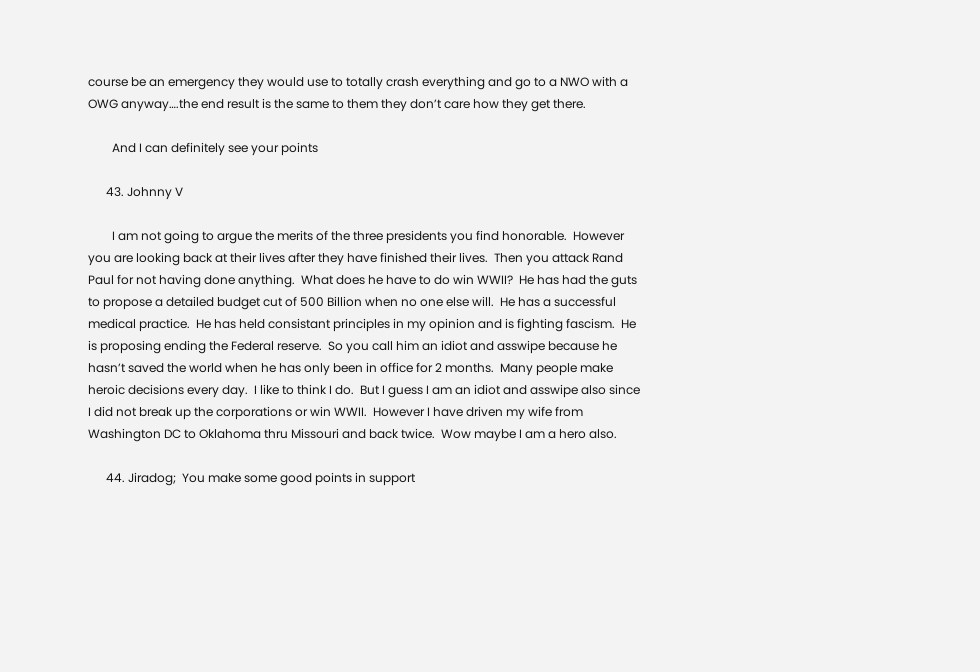course be an emergency they would use to totally crash everything and go to a NWO with a OWG anyway….the end result is the same to them they don’t care how they get there.

        And I can definitely see your points

      43. Johnny V

        I am not going to argue the merits of the three presidents you find honorable.  However you are looking back at their lives after they have finished their lives.  Then you attack Rand Paul for not having done anything.  What does he have to do win WWII?  He has had the guts to propose a detailed budget cut of 500 Billion when no one else will.  He has a successful medical practice.  He has held consistant principles in my opinion and is fighting fascism.  He is proposing ending the Federal reserve.  So you call him an idiot and asswipe because he hasn’t saved the world when he has only been in office for 2 months.  Many people make heroic decisions every day.  I like to think I do.  But I guess I am an idiot and asswipe also since I did not break up the corporations or win WWII.  However I have driven my wife from Washington DC to Oklahoma thru Missouri and back twice.  Wow maybe I am a hero also.

      44. Jiradog;  You make some good points in support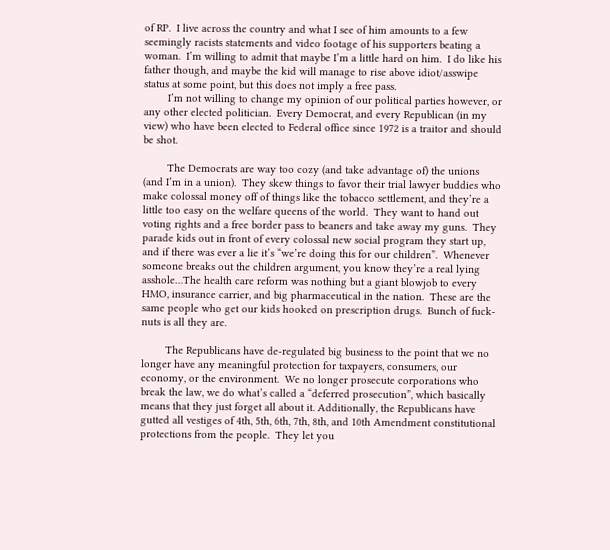of RP.  I live across the country and what I see of him amounts to a few seemingly racists statements and video footage of his supporters beating a woman.  I’m willing to admit that maybe I’m a little hard on him.  I do like his father though, and maybe the kid will manage to rise above idiot/asswipe status at some point, but this does not imply a free pass.
        I’m not willing to change my opinion of our political parties however, or any other elected politician.  Every Democrat, and every Republican (in my view) who have been elected to Federal office since 1972 is a traitor and should be shot.

        The Democrats are way too cozy (and take advantage of) the unions (and I’m in a union).  They skew things to favor their trial lawyer buddies who make colossal money off of things like the tobacco settlement, and they’re a little too easy on the welfare queens of the world.  They want to hand out voting rights and a free border pass to beaners and take away my guns.  They parade kids out in front of every colossal new social program they start up, and if there was ever a lie it’s “we’re doing this for our children”.  Whenever someone breaks out the children argument, you know they’re a real lying asshole…The health care reform was nothing but a giant blowjob to every HMO, insurance carrier, and big pharmaceutical in the nation.  These are the same people who get our kids hooked on prescription drugs.  Bunch of fuck-nuts is all they are.

        The Republicans have de-regulated big business to the point that we no longer have any meaningful protection for taxpayers, consumers, our economy, or the environment.  We no longer prosecute corporations who break the law, we do what’s called a “deferred prosecution”, which basically means that they just forget all about it. Additionally, the Republicans have gutted all vestiges of 4th, 5th, 6th, 7th, 8th, and 10th Amendment constitutional protections from the people.  They let you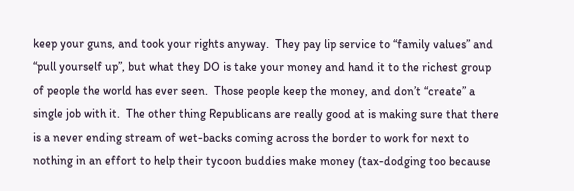keep your guns, and took your rights anyway.  They pay lip service to “family values” and “pull yourself up”, but what they DO is take your money and hand it to the richest group of people the world has ever seen.  Those people keep the money, and don’t “create” a single job with it.  The other thing Republicans are really good at is making sure that there is a never ending stream of wet-backs coming across the border to work for next to nothing in an effort to help their tycoon buddies make money (tax-dodging too because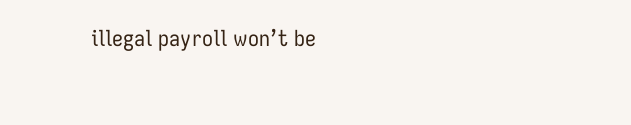illegal payroll won’t be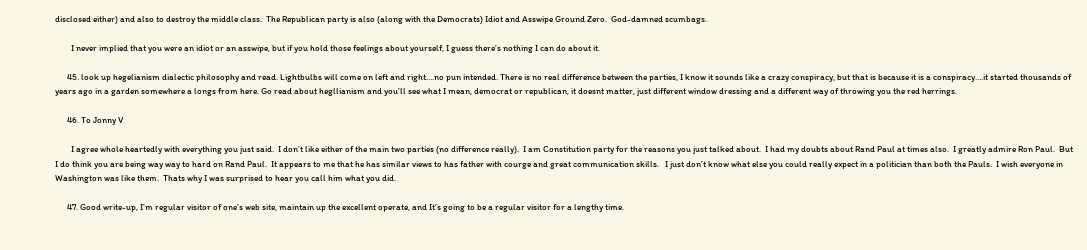disclosed either) and also to destroy the middle class.  The Republican party is also (along with the Democrats) Idiot and Asswipe Ground Zero.  God-damned scumbags.

        I never implied that you were an idiot or an asswipe, but if you hold those feelings about yourself, I guess there’s nothing I can do about it.

      45. look up hegelianism dialectic philosophy and read. Lightbulbs will come on left and right….no pun intended. There is no real difference between the parties, I know it sounds like a crazy conspiracy, but that is because it is a conspiracy….it started thousands of years ago in a garden somewhere a longs from here. Go read about hegllianism and you’ll see what I mean, democrat or republican, it doesnt matter, just different window dressing and a different way of throwing you the red herrings.

      46. To Jonny V

        I agree whole heartedly with everything you just said.  I don’t like either of the main two parties (no difference really).  I am Constitution party for the reasons you just talked about.  I had my doubts about Rand Paul at times also.  I greatly admire Ron Paul.  But I do think you are being way way to hard on Rand Paul.  It appears to me that he has similar views to has father with courge and great communication skills.   I just don’t know what else you could really expect in a politician than both the Pauls.  I wish everyone in Washington was like them.  Thats why I was surprised to hear you call him what you did.

      47. Good write-up, I’m regular visitor of one’s web site, maintain up the excellent operate, and It’s going to be a regular visitor for a lengthy time.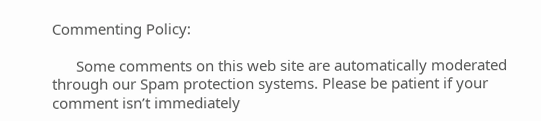Commenting Policy:

      Some comments on this web site are automatically moderated through our Spam protection systems. Please be patient if your comment isn’t immediately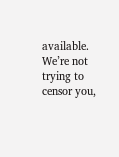available. We’re not trying to censor you,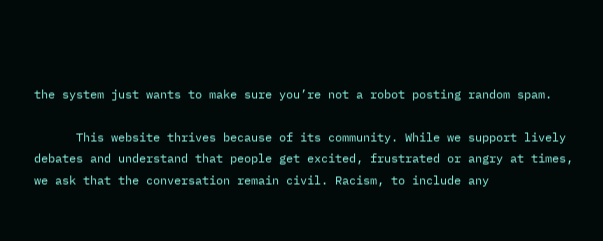the system just wants to make sure you’re not a robot posting random spam.

      This website thrives because of its community. While we support lively debates and understand that people get excited, frustrated or angry at times, we ask that the conversation remain civil. Racism, to include any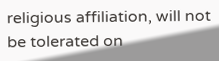religious affiliation, will not be tolerated on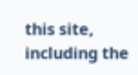this site, including the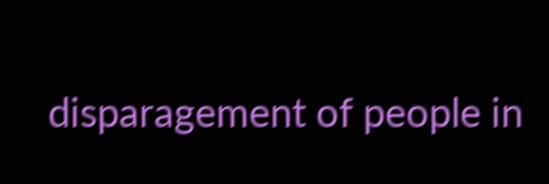disparagement of people in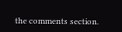the comments section.